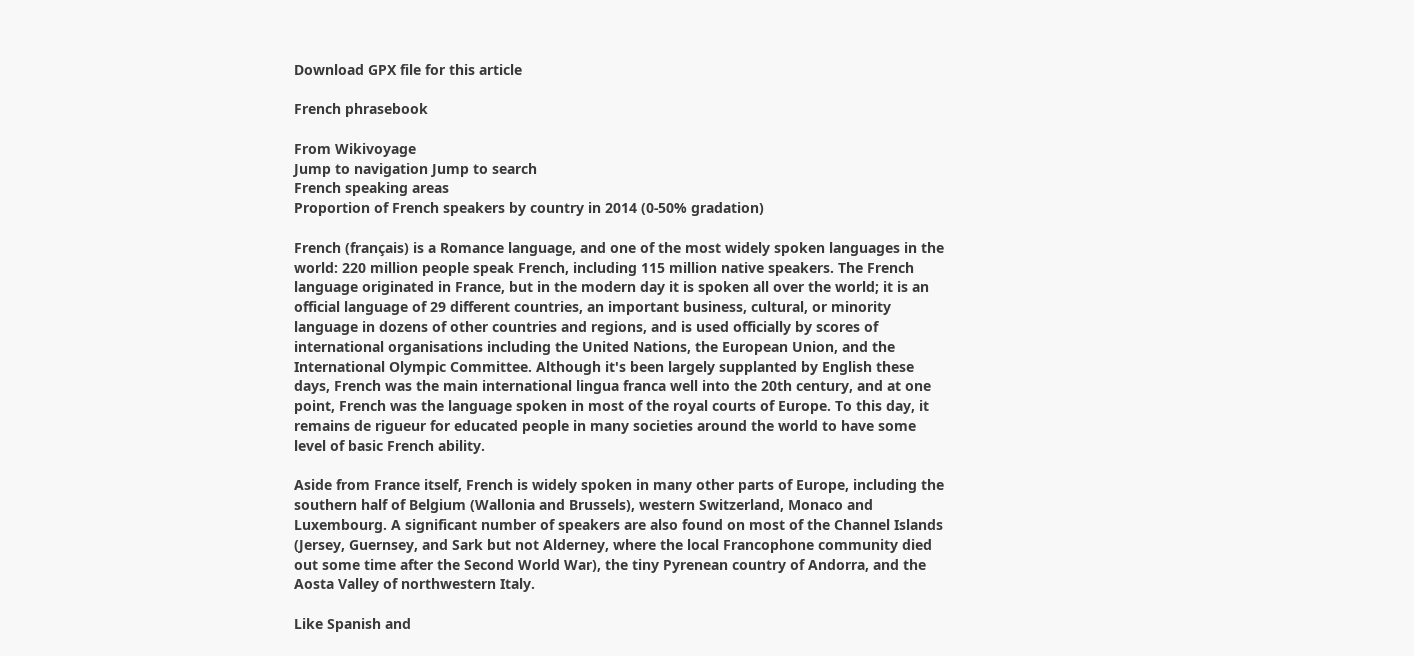Download GPX file for this article

French phrasebook

From Wikivoyage
Jump to navigation Jump to search
French speaking areas
Proportion of French speakers by country in 2014 (0-50% gradation)

French (français) is a Romance language, and one of the most widely spoken languages in the world: 220 million people speak French, including 115 million native speakers. The French language originated in France, but in the modern day it is spoken all over the world; it is an official language of 29 different countries, an important business, cultural, or minority language in dozens of other countries and regions, and is used officially by scores of international organisations including the United Nations, the European Union, and the International Olympic Committee. Although it's been largely supplanted by English these days, French was the main international lingua franca well into the 20th century, and at one point, French was the language spoken in most of the royal courts of Europe. To this day, it remains de rigueur for educated people in many societies around the world to have some level of basic French ability.

Aside from France itself, French is widely spoken in many other parts of Europe, including the southern half of Belgium (Wallonia and Brussels), western Switzerland, Monaco and Luxembourg. A significant number of speakers are also found on most of the Channel Islands (Jersey, Guernsey, and Sark but not Alderney, where the local Francophone community died out some time after the Second World War), the tiny Pyrenean country of Andorra, and the Aosta Valley of northwestern Italy.

Like Spanish and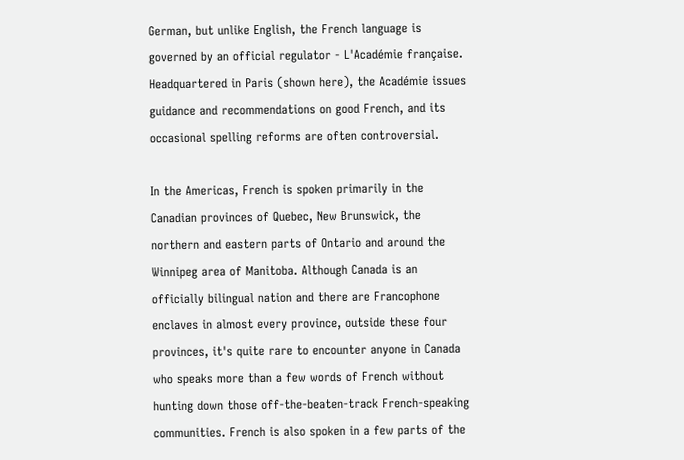German, but unlike English, the French language is governed by an official regulator - L'Académie française. Headquartered in Paris (shown here), the Académie issues guidance and recommendations on good French, and its occasional spelling reforms are often controversial.

In the Americas, French is spoken primarily in the Canadian provinces of Quebec, New Brunswick, the northern and eastern parts of Ontario and around the Winnipeg area of Manitoba. Although Canada is an officially bilingual nation and there are Francophone enclaves in almost every province, outside these four provinces, it's quite rare to encounter anyone in Canada who speaks more than a few words of French without hunting down those off-the-beaten-track French-speaking communities. French is also spoken in a few parts of the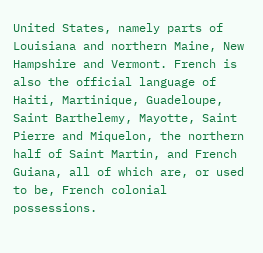United States, namely parts of Louisiana and northern Maine, New Hampshire and Vermont. French is also the official language of Haiti, Martinique, Guadeloupe, Saint Barthelemy, Mayotte, Saint Pierre and Miquelon, the northern half of Saint Martin, and French Guiana, all of which are, or used to be, French colonial possessions.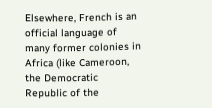Elsewhere, French is an official language of many former colonies in Africa (like Cameroon, the Democratic Republic of the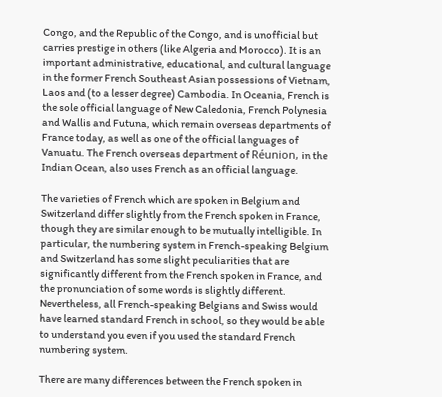Congo, and the Republic of the Congo, and is unofficial but carries prestige in others (like Algeria and Morocco). It is an important administrative, educational, and cultural language in the former French Southeast Asian possessions of Vietnam, Laos and (to a lesser degree) Cambodia. In Oceania, French is the sole official language of New Caledonia, French Polynesia and Wallis and Futuna, which remain overseas departments of France today, as well as one of the official languages of Vanuatu. The French overseas department of Réunion, in the Indian Ocean, also uses French as an official language.

The varieties of French which are spoken in Belgium and Switzerland differ slightly from the French spoken in France, though they are similar enough to be mutually intelligible. In particular, the numbering system in French-speaking Belgium and Switzerland has some slight peculiarities that are significantly different from the French spoken in France, and the pronunciation of some words is slightly different. Nevertheless, all French-speaking Belgians and Swiss would have learned standard French in school, so they would be able to understand you even if you used the standard French numbering system.

There are many differences between the French spoken in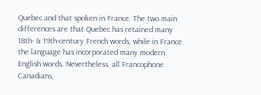Quebec and that spoken in France. The two main differences are that Quebec has retained many 18th- & 19th-century French words, while in France the language has incorporated many modern English words. Nevertheless, all Francophone Canadians,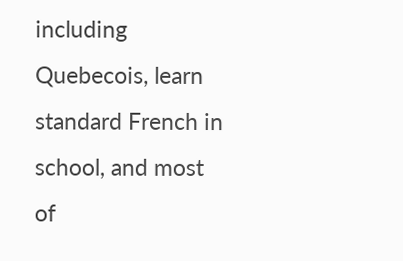including Quebecois, learn standard French in school, and most of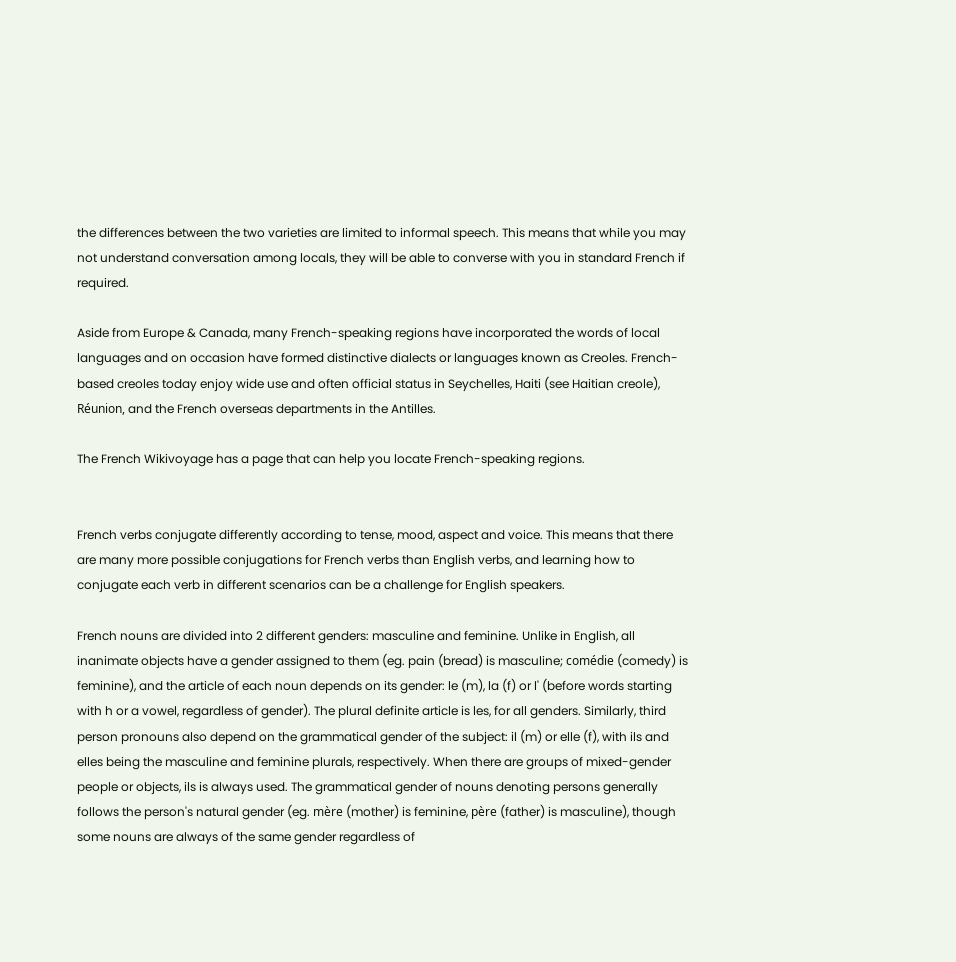the differences between the two varieties are limited to informal speech. This means that while you may not understand conversation among locals, they will be able to converse with you in standard French if required.

Aside from Europe & Canada, many French-speaking regions have incorporated the words of local languages and on occasion have formed distinctive dialects or languages known as Creoles. French-based creoles today enjoy wide use and often official status in Seychelles, Haiti (see Haitian creole), Réunion, and the French overseas departments in the Antilles.

The French Wikivoyage has a page that can help you locate French-speaking regions.


French verbs conjugate differently according to tense, mood, aspect and voice. This means that there are many more possible conjugations for French verbs than English verbs, and learning how to conjugate each verb in different scenarios can be a challenge for English speakers.

French nouns are divided into 2 different genders: masculine and feminine. Unlike in English, all inanimate objects have a gender assigned to them (eg. pain (bread) is masculine; comédie (comedy) is feminine), and the article of each noun depends on its gender: le (m), la (f) or l' (before words starting with h or a vowel, regardless of gender). The plural definite article is les, for all genders. Similarly, third person pronouns also depend on the grammatical gender of the subject: il (m) or elle (f), with ils and elles being the masculine and feminine plurals, respectively. When there are groups of mixed-gender people or objects, ils is always used. The grammatical gender of nouns denoting persons generally follows the person's natural gender (eg. mère (mother) is feminine, père (father) is masculine), though some nouns are always of the same gender regardless of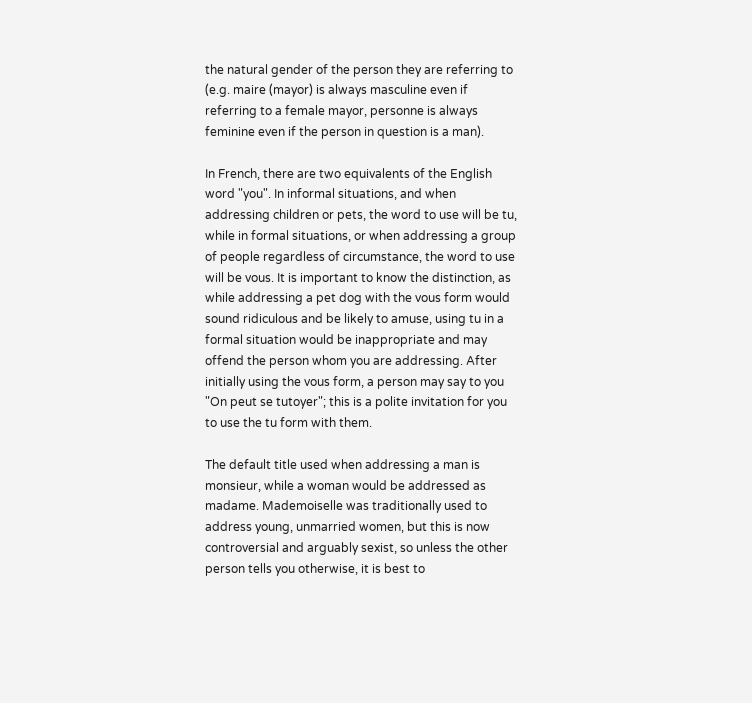the natural gender of the person they are referring to (e.g. maire (mayor) is always masculine even if referring to a female mayor, personne is always feminine even if the person in question is a man).

In French, there are two equivalents of the English word "you". In informal situations, and when addressing children or pets, the word to use will be tu, while in formal situations, or when addressing a group of people regardless of circumstance, the word to use will be vous. It is important to know the distinction, as while addressing a pet dog with the vous form would sound ridiculous and be likely to amuse, using tu in a formal situation would be inappropriate and may offend the person whom you are addressing. After initially using the vous form, a person may say to you "On peut se tutoyer"; this is a polite invitation for you to use the tu form with them.

The default title used when addressing a man is monsieur, while a woman would be addressed as madame. Mademoiselle was traditionally used to address young, unmarried women, but this is now controversial and arguably sexist, so unless the other person tells you otherwise, it is best to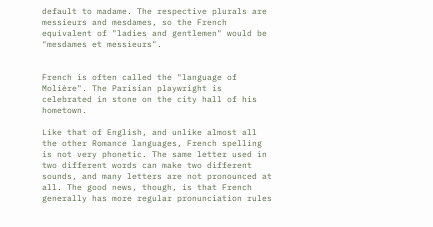default to madame. The respective plurals are messieurs and mesdames, so the French equivalent of "ladies and gentlemen" would be "mesdames et messieurs".


French is often called the "language of Molière". The Parisian playwright is celebrated in stone on the city hall of his hometown.

Like that of English, and unlike almost all the other Romance languages, French spelling is not very phonetic. The same letter used in two different words can make two different sounds, and many letters are not pronounced at all. The good news, though, is that French generally has more regular pronunciation rules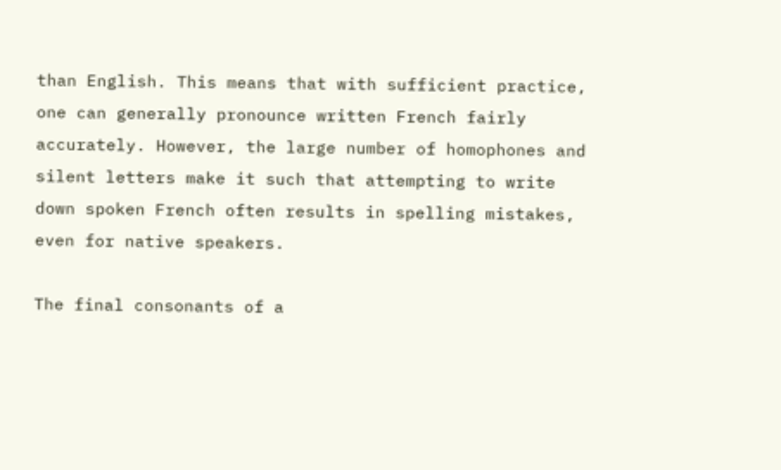than English. This means that with sufficient practice, one can generally pronounce written French fairly accurately. However, the large number of homophones and silent letters make it such that attempting to write down spoken French often results in spelling mistakes, even for native speakers.

The final consonants of a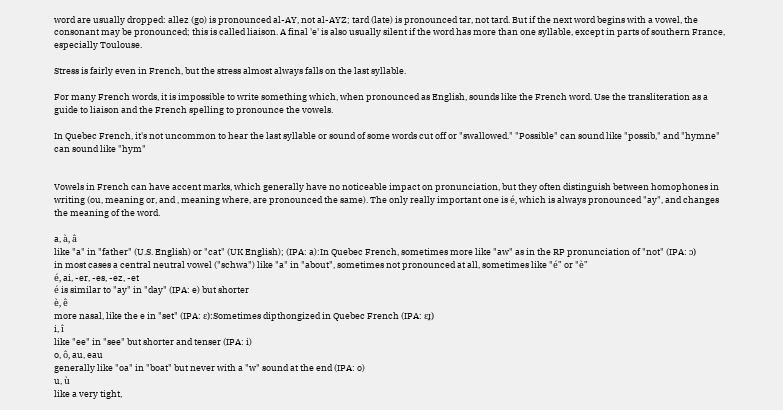word are usually dropped: allez (go) is pronounced al-AY, not al-AYZ; tard (late) is pronounced tar, not tard. But if the next word begins with a vowel, the consonant may be pronounced; this is called liaison. A final 'e' is also usually silent if the word has more than one syllable, except in parts of southern France, especially Toulouse.

Stress is fairly even in French, but the stress almost always falls on the last syllable.

For many French words, it is impossible to write something which, when pronounced as English, sounds like the French word. Use the transliteration as a guide to liaison and the French spelling to pronounce the vowels.

In Quebec French, it's not uncommon to hear the last syllable or sound of some words cut off or "swallowed." "Possible" can sound like "possib," and "hymne" can sound like "hym"


Vowels in French can have accent marks, which generally have no noticeable impact on pronunciation, but they often distinguish between homophones in writing (ou, meaning or, and , meaning where, are pronounced the same). The only really important one is é, which is always pronounced "ay", and changes the meaning of the word.

a, à, â
like "a" in "father" (U.S. English) or "cat" (UK English); (IPA: a):In Quebec French, sometimes more like "aw" as in the RP pronunciation of "not" (IPA: ɔ)
in most cases a central neutral vowel ("schwa") like "a" in "about", sometimes not pronounced at all, sometimes like "é" or "è"
é, ai, -er, -es, -ez, -et
é is similar to "ay" in "day" (IPA: e) but shorter
è, ê
more nasal, like the e in "set" (IPA: ɛ):Sometimes dipthongized in Quebec French (IPA: ɛɪ̯)
i, î
like "ee" in "see" but shorter and tenser (IPA: i)
o, ô, au, eau
generally like "oa" in "boat" but never with a "w" sound at the end (IPA: o)
u, ù
like a very tight,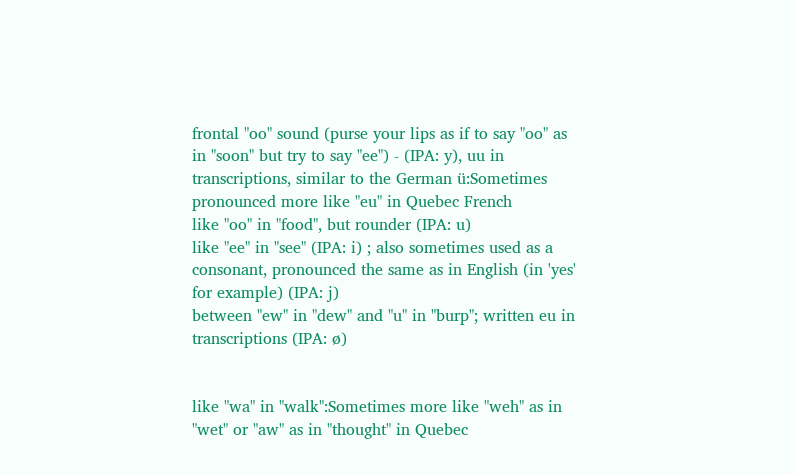frontal "oo" sound (purse your lips as if to say "oo" as in "soon" but try to say "ee") - (IPA: y), uu in transcriptions, similar to the German ü:Sometimes pronounced more like "eu" in Quebec French
like "oo" in "food", but rounder (IPA: u)
like "ee" in "see" (IPA: i) ; also sometimes used as a consonant, pronounced the same as in English (in 'yes' for example) (IPA: j)
between "ew" in "dew" and "u" in "burp"; written eu in transcriptions (IPA: ø)


like "wa" in "walk":Sometimes more like "weh" as in "wet" or "aw" as in "thought" in Quebec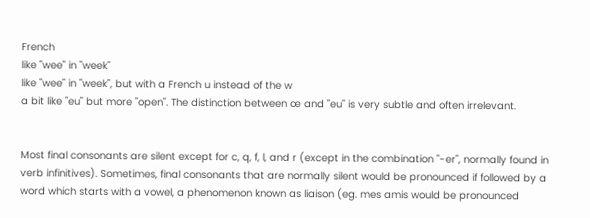French
like "wee" in "week"
like "wee" in "week", but with a French u instead of the w
a bit like "eu" but more "open". The distinction between œ and "eu" is very subtle and often irrelevant.


Most final consonants are silent except for c, q, f, l, and r (except in the combination "-er", normally found in verb infinitives). Sometimes, final consonants that are normally silent would be pronounced if followed by a word which starts with a vowel, a phenomenon known as liaison (eg. mes amis would be pronounced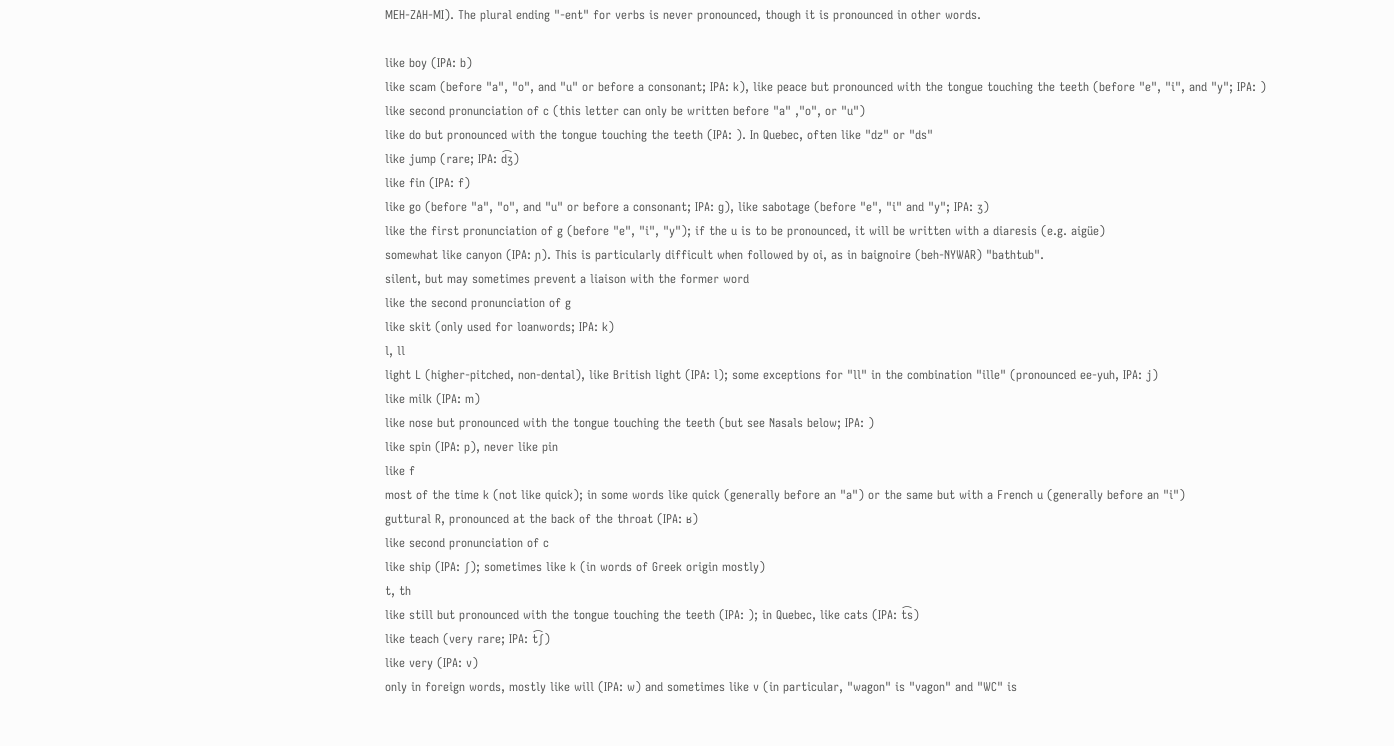MEH-ZAH-MI). The plural ending "-ent" for verbs is never pronounced, though it is pronounced in other words.

like boy (IPA: b)
like scam (before "a", "o", and "u" or before a consonant; IPA: k), like peace but pronounced with the tongue touching the teeth (before "e", "i", and "y"; IPA: )
like second pronunciation of c (this letter can only be written before "a" ,"o", or "u")
like do but pronounced with the tongue touching the teeth (IPA: ). In Quebec, often like "dz" or "ds"
like jump (rare; IPA: d͡ʒ)
like fin (IPA: f)
like go (before "a", "o", and "u" or before a consonant; IPA: ɡ), like sabotage (before "e", "i" and "y"; IPA: ʒ)
like the first pronunciation of g (before "e", "i", "y"); if the u is to be pronounced, it will be written with a diaresis (e.g. aigüe)
somewhat like canyon (IPA: ɲ). This is particularly difficult when followed by oi, as in baignoire (beh-NYWAR) "bathtub".
silent, but may sometimes prevent a liaison with the former word
like the second pronunciation of g
like skit (only used for loanwords; IPA: k)
l, ll
light L (higher-pitched, non-dental), like British light (IPA: l); some exceptions for "ll" in the combination "ille" (pronounced ee-yuh, IPA: j)
like milk (IPA: m)
like nose but pronounced with the tongue touching the teeth (but see Nasals below; IPA: )
like spin (IPA: p), never like pin
like f
most of the time k (not like quick); in some words like quick (generally before an "a") or the same but with a French u (generally before an "i")
guttural R, pronounced at the back of the throat (IPA: ʁ)
like second pronunciation of c
like ship (IPA: ʃ); sometimes like k (in words of Greek origin mostly)
t, th
like still but pronounced with the tongue touching the teeth (IPA: ); in Quebec, like cats (IPA: t͡s)
like teach (very rare; IPA: t͡ʃ)
like very (IPA: v)
only in foreign words, mostly like will (IPA: w) and sometimes like v (in particular, "wagon" is "vagon" and "WC" is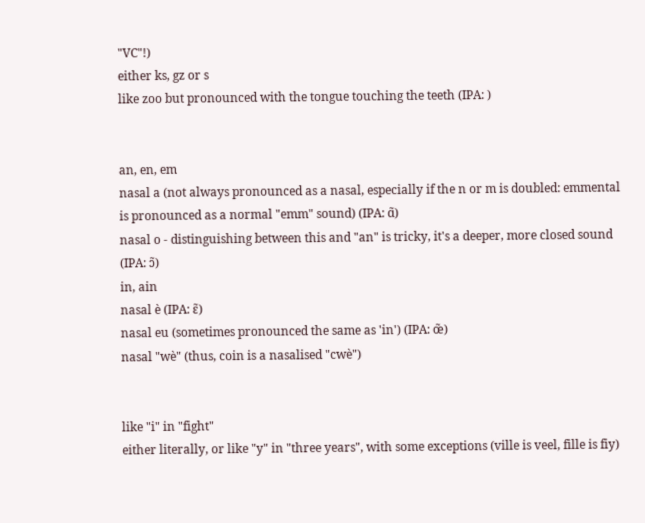"VC"!)
either ks, gz or s
like zoo but pronounced with the tongue touching the teeth (IPA: )


an, en, em
nasal a (not always pronounced as a nasal, especially if the n or m is doubled: emmental is pronounced as a normal "emm" sound) (IPA: ɑ̃)
nasal o - distinguishing between this and "an" is tricky, it's a deeper, more closed sound (IPA: ɔ̃)
in, ain
nasal è (IPA: ɛ̃)
nasal eu (sometimes pronounced the same as 'in') (IPA: œ̃)
nasal "wè" (thus, coin is a nasalised "cwè")


like "i" in "fight"
either literally, or like "y" in "three years", with some exceptions (ville is veel, fille is fiy)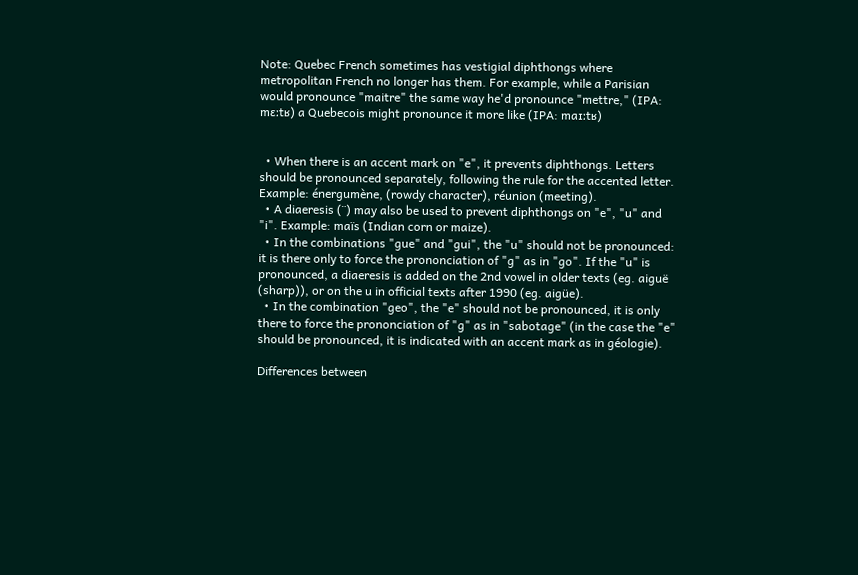Note: Quebec French sometimes has vestigial diphthongs where metropolitan French no longer has them. For example, while a Parisian would pronounce "maitre" the same way he'd pronounce "mettre," (IPA: mɛːtʁ) a Quebecois might pronounce it more like (IPA: maɪːtʁ)


  • When there is an accent mark on "e", it prevents diphthongs. Letters should be pronounced separately, following the rule for the accented letter. Example: énergumène, (rowdy character), réunion (meeting).
  • A diaeresis (¨) may also be used to prevent diphthongs on "e", "u" and "i". Example: maïs (Indian corn or maize).
  • In the combinations "gue" and "gui", the "u" should not be pronounced: it is there only to force the prononciation of "g" as in "go". If the "u" is pronounced, a diaeresis is added on the 2nd vowel in older texts (eg. aiguë (sharp)), or on the u in official texts after 1990 (eg. aigüe).
  • In the combination "geo", the "e" should not be pronounced, it is only there to force the prononciation of "g" as in "sabotage" (in the case the "e" should be pronounced, it is indicated with an accent mark as in géologie).

Differences between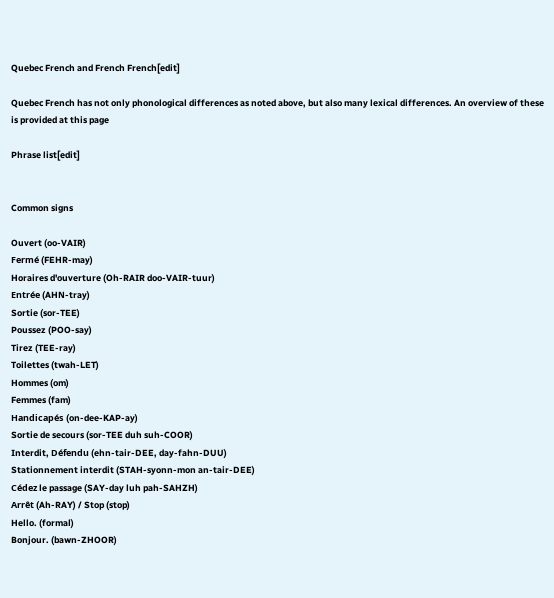Quebec French and French French[edit]

Quebec French has not only phonological differences as noted above, but also many lexical differences. An overview of these is provided at this page

Phrase list[edit]


Common signs

Ouvert (oo-VAIR)
Fermé (FEHR-may)
Horaires d'ouverture (Oh-RAIR doo-VAIR-tuur)
Entrée (AHN-tray)
Sortie (sor-TEE)
Poussez (POO-say)
Tirez (TEE-ray)
Toilettes (twah-LET)
Hommes (om)
Femmes (fam)
Handicapés (on-dee-KAP-ay)
Sortie de secours (sor-TEE duh suh-COOR)
Interdit, Défendu (ehn-tair-DEE, day-fahn-DUU)
Stationnement interdit (STAH-syonn-mon an-tair-DEE)
Cédez le passage (SAY-day luh pah-SAHZH)
Arrêt (Ah-RAY) / Stop (stop)
Hello. (formal)
Bonjour. (bawn-ZHOOR)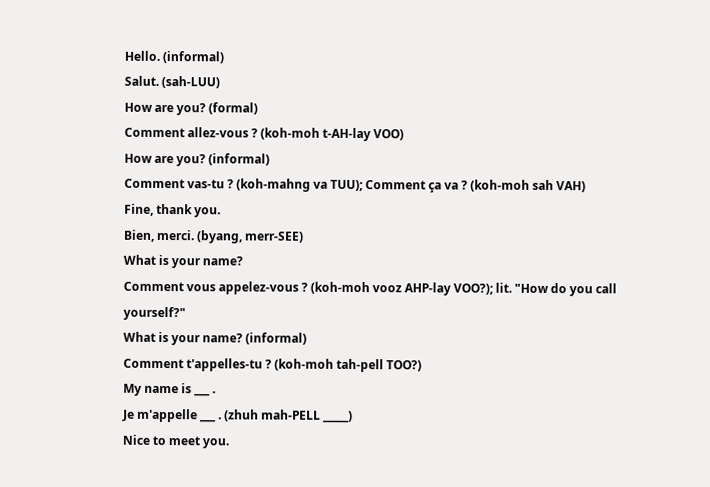Hello. (informal)
Salut. (sah-LUU)
How are you? (formal)
Comment allez-vous ? (koh-moh t-AH-lay VOO)
How are you? (informal)
Comment vas-tu ? (koh-mahng va TUU); Comment ça va ? (koh-moh sah VAH)
Fine, thank you.
Bien, merci. (byang, merr-SEE)
What is your name?
Comment vous appelez-vous ? (koh-moh vooz AHP-lay VOO?); lit. "How do you call yourself?"
What is your name? (informal)
Comment t'appelles-tu ? (koh-moh tah-pell TOO?)
My name is ___ .
Je m'appelle ___ . (zhuh mah-PELL _____)
Nice to meet you.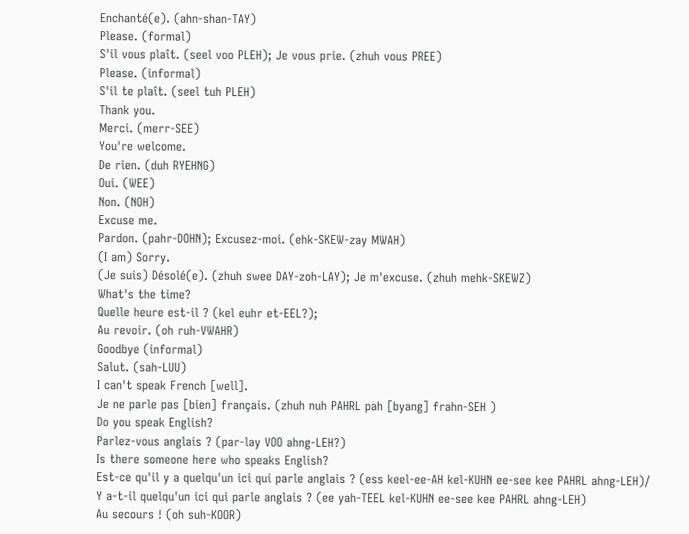Enchanté(e). (ahn-shan-TAY)
Please. (formal)
S'il vous plaît. (seel voo PLEH); Je vous prie. (zhuh vous PREE)
Please. (informal)
S'il te plaît. (seel tuh PLEH)
Thank you.
Merci. (merr-SEE)
You're welcome.
De rien. (duh RYEHNG)
Oui. (WEE)
Non. (NOH)
Excuse me.
Pardon. (pahr-DOHN); Excusez-moi. (ehk-SKEW-zay MWAH)
(I am) Sorry.
(Je suis) Désolé(e). (zhuh swee DAY-zoh-LAY); Je m'excuse. (zhuh mehk-SKEWZ)
What's the time?
Quelle heure est-il ? (kel euhr et-EEL?);
Au revoir. (oh ruh-VWAHR)
Goodbye (informal)
Salut. (sah-LUU)
I can't speak French [well].
Je ne parle pas [bien] français. (zhuh nuh PAHRL pah [byang] frahn-SEH )
Do you speak English?
Parlez-vous anglais ? (par-lay VOO ahng-LEH?)
Is there someone here who speaks English?
Est-ce qu'il y a quelqu'un ici qui parle anglais ? (ess keel-ee-AH kel-KUHN ee-see kee PAHRL ahng-LEH)/ Y a-t-il quelqu'un ici qui parle anglais ? (ee yah-TEEL kel-KUHN ee-see kee PAHRL ahng-LEH)
Au secours ! (oh suh-KOOR)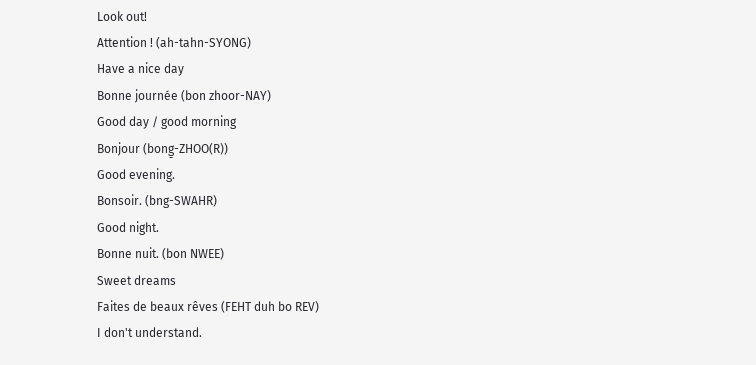Look out!
Attention ! (ah-tahn-SYONG)
Have a nice day
Bonne journée (bon zhoor-NAY)
Good day / good morning
Bonjour (bong̠-ZHOO(R))
Good evening.
Bonsoir. (bng-SWAHR)
Good night.
Bonne nuit. (bon NWEE)
Sweet dreams
Faites de beaux rêves (FEHT duh bo REV)
I don't understand.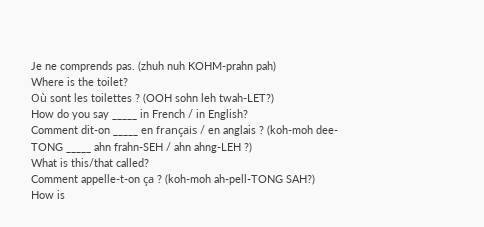Je ne comprends pas. (zhuh nuh KOHM-prahn pah)
Where is the toilet?
Où sont les toilettes ? (OOH sohn leh twah-LET?)
How do you say _____ in French / in English?
Comment dit-on _____ en français / en anglais ? (koh-moh dee-TONG _____ ahn frahn-SEH / ahn ahng-LEH ?)
What is this/that called?
Comment appelle-t-on ça ? (koh-moh ah-pell-TONG SAH?)
How is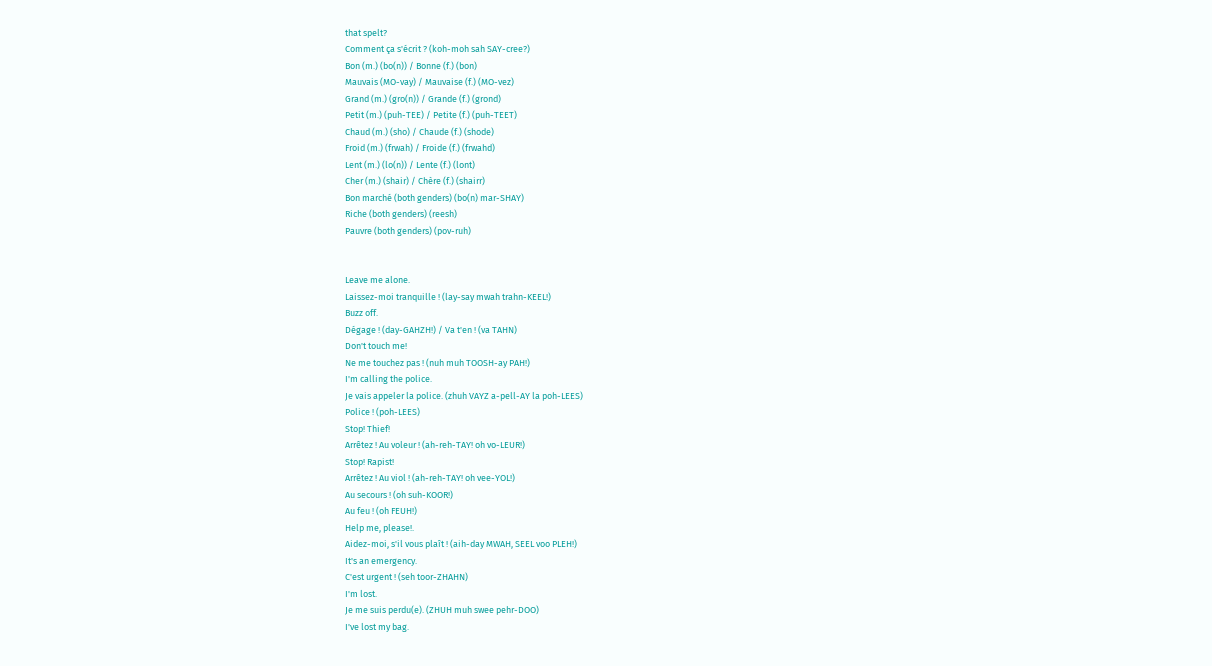that spelt?
Comment ça s'écrit ? (koh-moh sah SAY-cree?)
Bon (m.) (bo(n)) / Bonne (f.) (bon)
Mauvais (MO-vay) / Mauvaise (f.) (MO-vez)
Grand (m.) (gro(n)) / Grande (f.) (grond)
Petit (m.) (puh-TEE) / Petite (f.) (puh-TEET)
Chaud (m.) (sho) / Chaude (f.) (shode)
Froid (m.) (frwah) / Froide (f.) (frwahd)
Lent (m.) (lo(n)) / Lente (f.) (lont)
Cher (m.) (shair) / Chère (f.) (shairr)
Bon marché (both genders) (bo(n) mar-SHAY)
Riche (both genders) (reesh)
Pauvre (both genders) (pov-ruh)


Leave me alone.
Laissez-moi tranquille ! (lay-say mwah trahn-KEEL!)
Buzz off.
Dégage ! (day-GAHZH!) / Va t'en ! (va TAHN)
Don't touch me!
Ne me touchez pas ! (nuh muh TOOSH-ay PAH!)
I'm calling the police.
Je vais appeler la police. (zhuh VAYZ a-pell-AY la poh-LEES)
Police ! (poh-LEES)
Stop! Thief!
Arrêtez ! Au voleur ! (ah-reh-TAY! oh vo-LEUR!)
Stop! Rapist!
Arrêtez ! Au viol ! (ah-reh-TAY! oh vee-YOL!)
Au secours ! (oh suh-KOOR!)
Au feu ! (oh FEUH!)
Help me, please!.
Aidez-moi, s'il vous plaît ! (aih-day MWAH, SEEL voo PLEH!)
It's an emergency.
C'est urgent ! (seh toor-ZHAHN)
I'm lost.
Je me suis perdu(e). (ZHUH muh swee pehr-DOO)
I've lost my bag.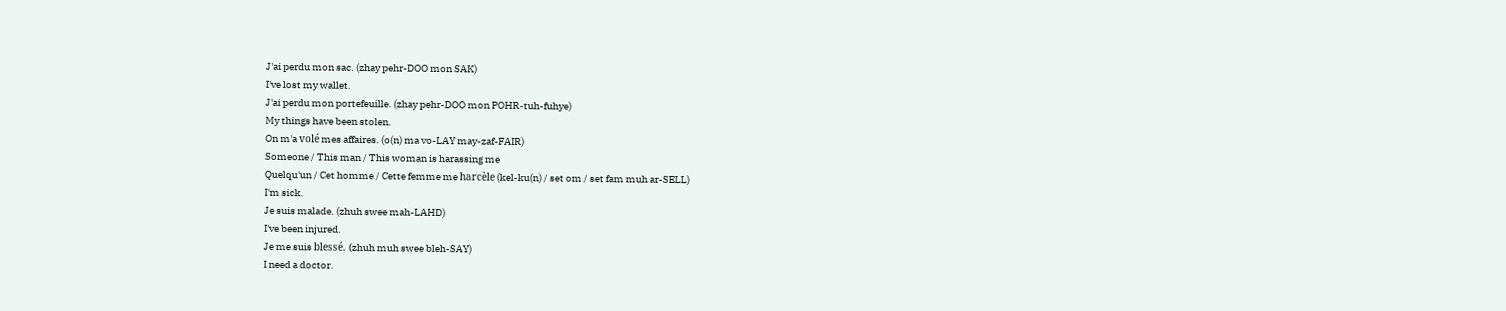J'ai perdu mon sac. (zhay pehr-DOO mon SAK)
I've lost my wallet.
J'ai perdu mon portefeuille. (zhay pehr-DOO mon POHR-tuh-fuhye)
My things have been stolen.
On m'a volé mes affaires. (o(n) ma vo-LAY may-zaf-FAIR)
Someone / This man / This woman is harassing me
Quelqu'un / Cet homme / Cette femme me harcèle (kel-ku(n) / set om / set fam muh ar-SELL)
I'm sick.
Je suis malade. (zhuh swee mah-LAHD)
I've been injured.
Je me suis blessé. (zhuh muh swee bleh-SAY)
I need a doctor.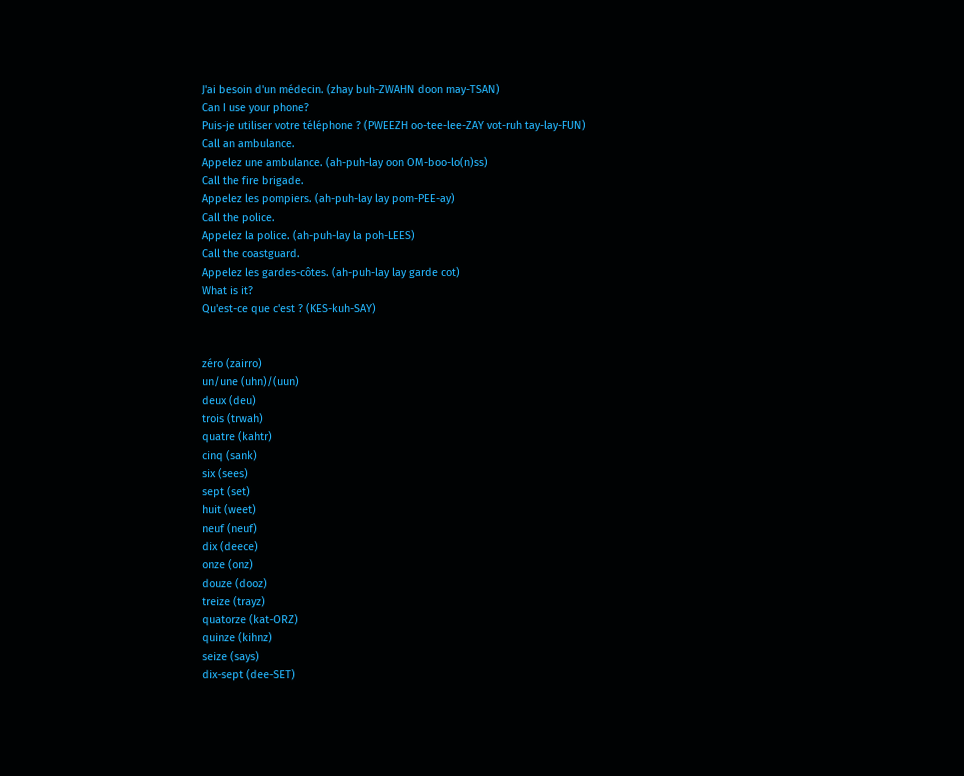J'ai besoin d'un médecin. (zhay buh-ZWAHN doon may-TSAN)
Can I use your phone?
Puis-je utiliser votre téléphone ? (PWEEZH oo-tee-lee-ZAY vot-ruh tay-lay-FUN)
Call an ambulance.
Appelez une ambulance. (ah-puh-lay oon OM-boo-lo(n)ss)
Call the fire brigade.
Appelez les pompiers. (ah-puh-lay lay pom-PEE-ay)
Call the police.
Appelez la police. (ah-puh-lay la poh-LEES)
Call the coastguard.
Appelez les gardes-côtes. (ah-puh-lay lay garde cot)
What is it?
Qu'est-ce que c'est ? (KES-kuh-SAY)


zéro (zairro)
un/une (uhn)/(uun)
deux (deu)
trois (trwah)
quatre (kahtr)
cinq (sank)
six (sees)
sept (set)
huit (weet)
neuf (neuf)
dix (deece)
onze (onz)
douze (dooz)
treize (trayz)
quatorze (kat-ORZ)
quinze (kihnz)
seize (says)
dix-sept (dee-SET)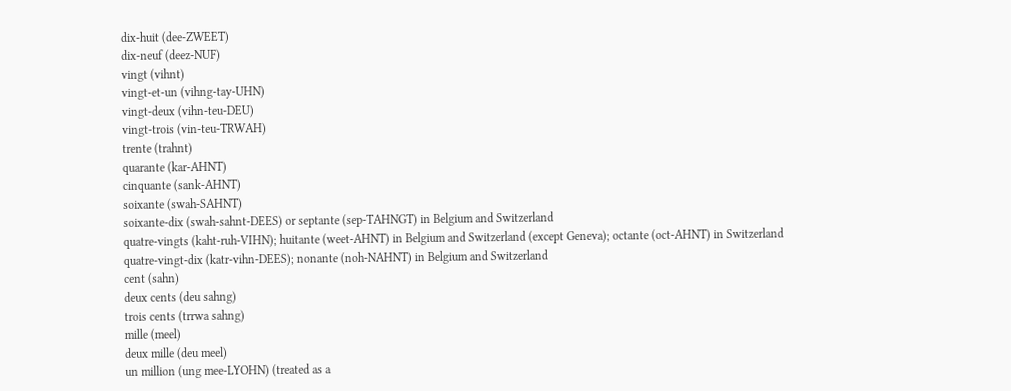dix-huit (dee-ZWEET)
dix-neuf (deez-NUF)
vingt (vihnt)
vingt-et-un (vihng-tay-UHN)
vingt-deux (vihn-teu-DEU)
vingt-trois (vin-teu-TRWAH)
trente (trahnt)
quarante (kar-AHNT)
cinquante (sank-AHNT)
soixante (swah-SAHNT)
soixante-dix (swah-sahnt-DEES) or septante (sep-TAHNGT) in Belgium and Switzerland
quatre-vingts (kaht-ruh-VIHN); huitante (weet-AHNT) in Belgium and Switzerland (except Geneva); octante (oct-AHNT) in Switzerland
quatre-vingt-dix (katr-vihn-DEES); nonante (noh-NAHNT) in Belgium and Switzerland
cent (sahn)
deux cents (deu sahng)
trois cents (trrwa sahng)
mille (meel)
deux mille (deu meel)
un million (ung mee-LYOHN) (treated as a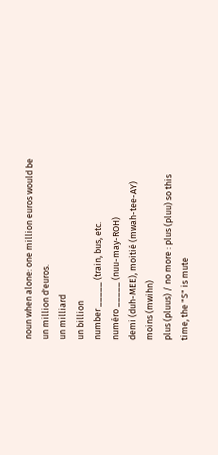noun when alone: one million euros would be un million d'euros.
un milliard
un billion
number _____ (train, bus, etc.
numéro _____ (nuu-may-ROH)
demi (duh-MEE), moitié (mwah-tee-AY)
moins (mwihn)
plus (pluus) / no more : plus (pluu) so this time, the "S" is mute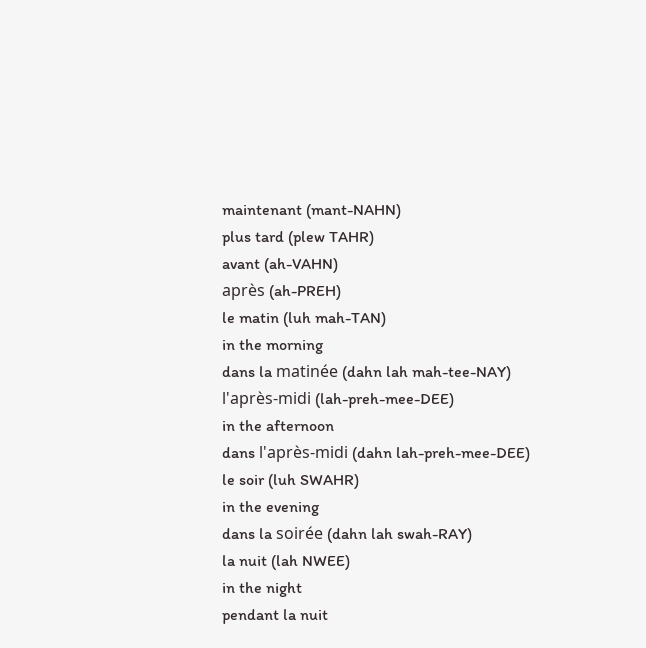maintenant (mant-NAHN)
plus tard (plew TAHR)
avant (ah-VAHN)
après (ah-PREH)
le matin (luh mah-TAN)
in the morning
dans la matinée (dahn lah mah-tee-NAY)
l'après-midi (lah-preh-mee-DEE)
in the afternoon
dans l'après-midi (dahn lah-preh-mee-DEE)
le soir (luh SWAHR)
in the evening
dans la soirée (dahn lah swah-RAY)
la nuit (lah NWEE)
in the night
pendant la nuit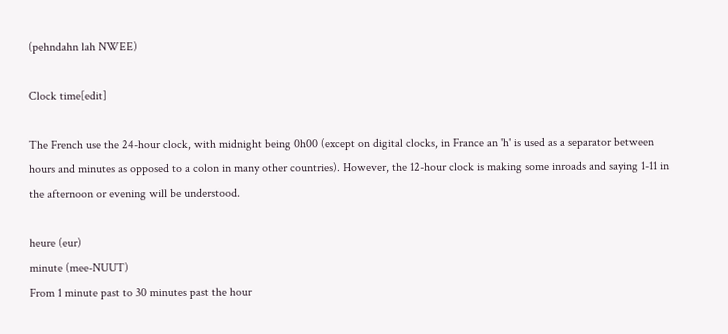(pehndahn lah NWEE)

Clock time[edit]

The French use the 24-hour clock, with midnight being 0h00 (except on digital clocks, in France an 'h' is used as a separator between hours and minutes as opposed to a colon in many other countries). However, the 12-hour clock is making some inroads and saying 1-11 in the afternoon or evening will be understood.

heure (eur)
minute (mee-NUUT)
From 1 minute past to 30 minutes past the hour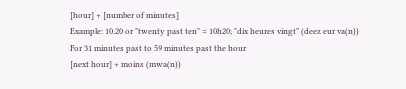[hour] + [number of minutes]
Example: 10.20 or "twenty past ten" = 10h20; "dix heures vingt" (deez eur va(n))
For 31 minutes past to 59 minutes past the hour
[next hour] + moins (mwa(n))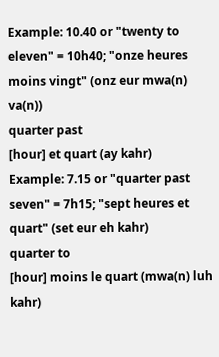Example: 10.40 or "twenty to eleven" = 10h40; "onze heures moins vingt" (onz eur mwa(n) va(n))
quarter past
[hour] et quart (ay kahr)
Example: 7.15 or "quarter past seven" = 7h15; "sept heures et quart" (set eur eh kahr)
quarter to
[hour] moins le quart (mwa(n) luh kahr)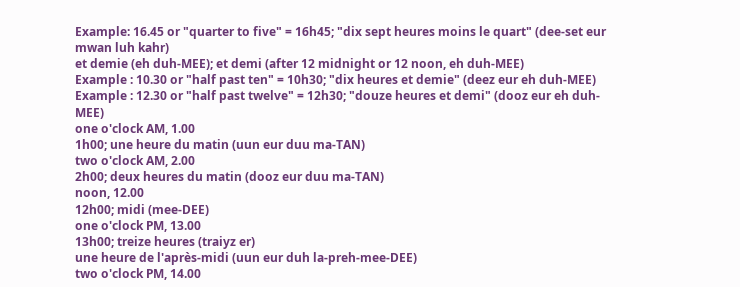Example: 16.45 or "quarter to five" = 16h45; "dix sept heures moins le quart" (dee-set eur mwan luh kahr)
et demie (eh duh-MEE); et demi (after 12 midnight or 12 noon, eh duh-MEE)
Example : 10.30 or "half past ten" = 10h30; "dix heures et demie" (deez eur eh duh-MEE)
Example : 12.30 or "half past twelve" = 12h30; "douze heures et demi" (dooz eur eh duh-MEE)
one o'clock AM, 1.00
1h00; une heure du matin (uun eur duu ma-TAN)
two o'clock AM, 2.00
2h00; deux heures du matin (dooz eur duu ma-TAN)
noon, 12.00
12h00; midi (mee-DEE)
one o'clock PM, 13.00
13h00; treize heures (traiyz er)
une heure de l'après-midi (uun eur duh la-preh-mee-DEE)
two o'clock PM, 14.00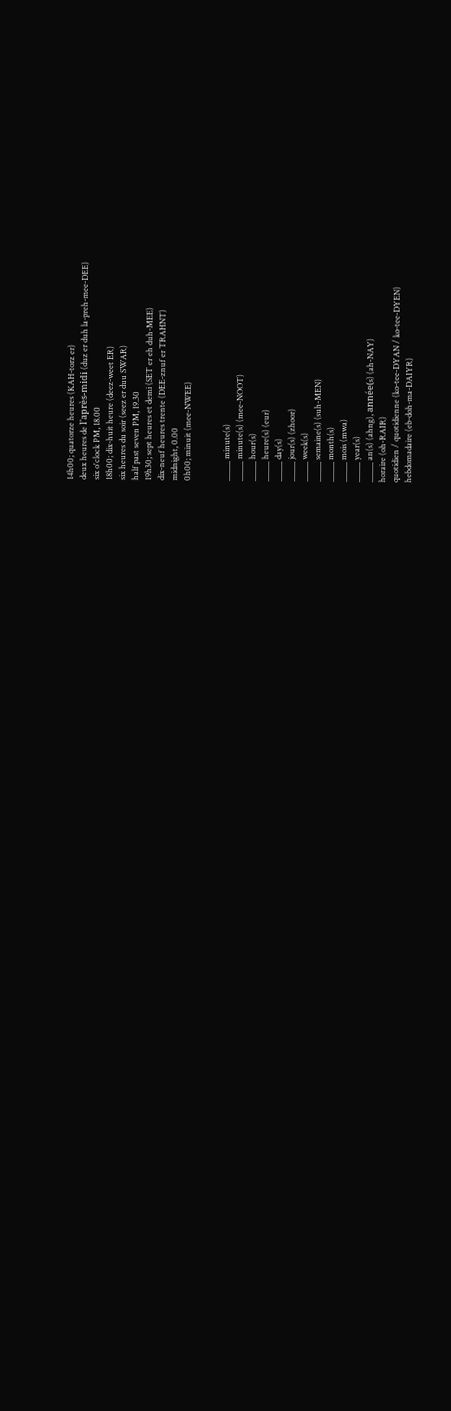14h00; quatorze heures (KAH-torz er)
deux heures de l'après-midi (duz er duh la-preh-mee-DEE)
six o'clock PM, 18.00
18h00; dix-huit heure (deez-weet ER)
six heures du soir (seez er duu SWAR)
half past seven PM, 19.30
19h30; sept heures et demi (SET er eh duh-MEE)
dix-neuf heures trente (DEE-znuf er TRAHNT)
midnight, 0.00
0h00; minuit (mee-NWEE)


_____ minute(s)
_____ minute(s) (mee-NOOT)
_____ hour(s)
_____ heure(s) (eur)
_____ day(s)
_____ jour(s) (zhoor)
_____ week(s)
_____ semaine(s) (suh-MEN)
_____ month(s)
_____ mois (mwa)
_____ year(s)
_____ an(s) (ahng), année(s) (ah-NAY)
horaire (oh-RAIR)
quotidien / quotidienne (ko-tee-DYAN / ko-tee-DYEN)
hebdomadaire (eb-doh-ma-DAIYR)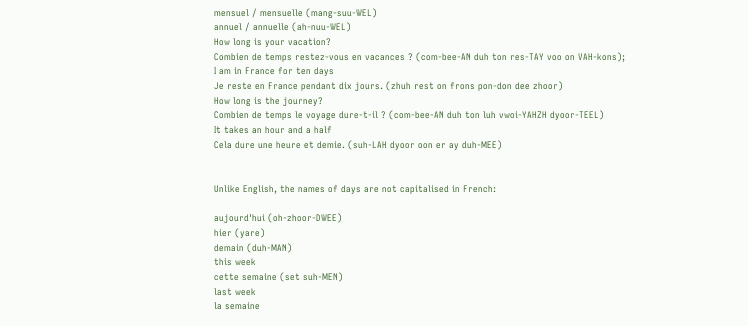mensuel / mensuelle (mang-suu-WEL)
annuel / annuelle (ah-nuu-WEL)
How long is your vacation?
Combien de temps restez-vous en vacances ? (com-bee-AN duh ton res-TAY voo on VAH-kons);
I am in France for ten days
Je reste en France pendant dix jours. (zhuh rest on frons pon-don dee zhoor)
How long is the journey?
Combien de temps le voyage dure-t-il ? (com-bee-AN duh ton luh vwoi-YAHZH dyoor-TEEL)
It takes an hour and a half
Cela dure une heure et demie. (suh-LAH dyoor oon er ay duh-MEE)


Unlike English, the names of days are not capitalised in French:

aujourd'hui (oh-zhoor-DWEE)
hier (yare)
demain (duh-MAN)
this week
cette semaine (set suh-MEN)
last week
la semaine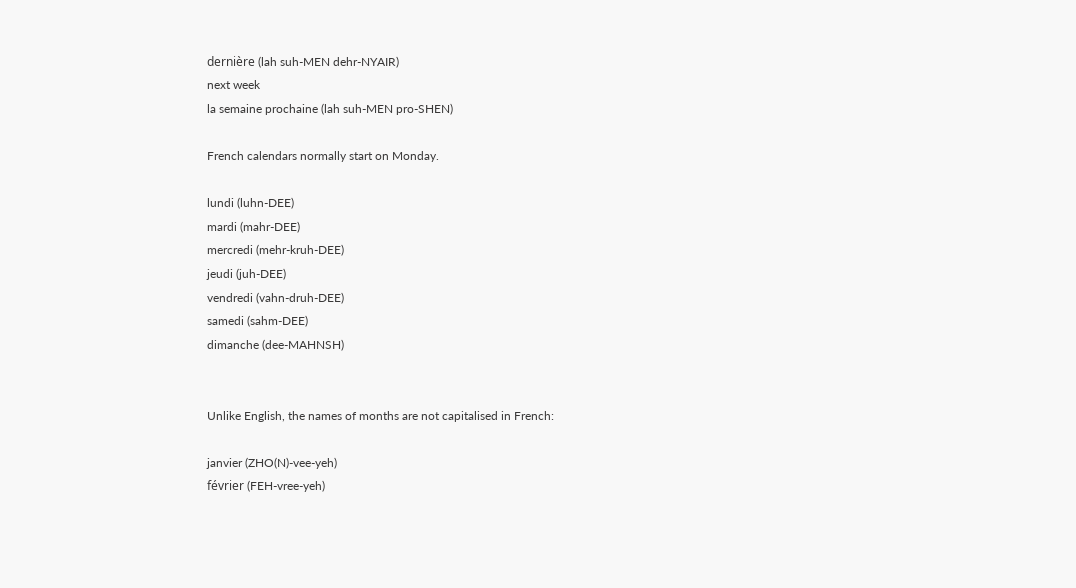dernière (lah suh-MEN dehr-NYAIR)
next week
la semaine prochaine (lah suh-MEN pro-SHEN)

French calendars normally start on Monday.

lundi (luhn-DEE)
mardi (mahr-DEE)
mercredi (mehr-kruh-DEE)
jeudi (juh-DEE)
vendredi (vahn-druh-DEE)
samedi (sahm-DEE)
dimanche (dee-MAHNSH)


Unlike English, the names of months are not capitalised in French:

janvier (ZHO(N)-vee-yeh)
février (FEH-vree-yeh)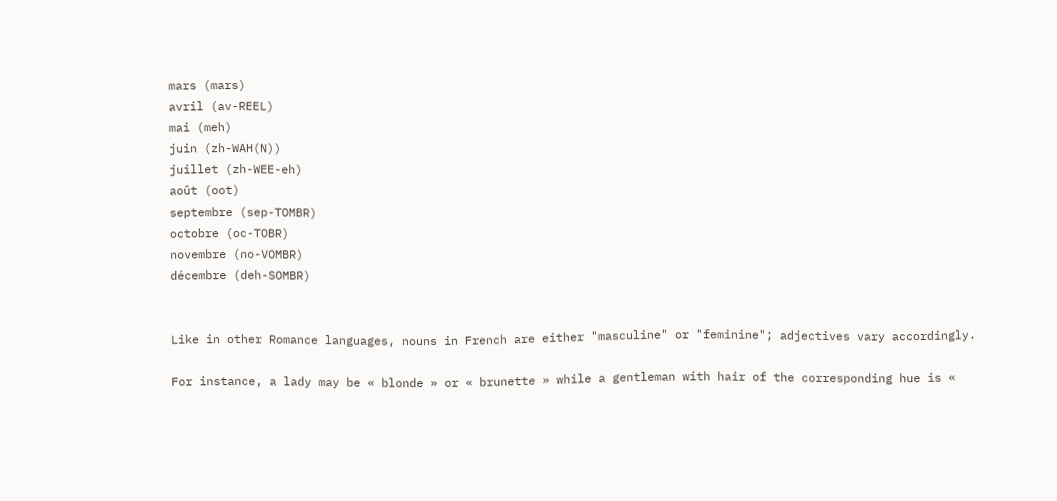mars (mars)
avril (av-REEL)
mai (meh)
juin (zh-WAH(N))
juillet (zh-WEE-eh)
août (oot)
septembre (sep-TOMBR)
octobre (oc-TOBR)
novembre (no-VOMBR)
décembre (deh-SOMBR)


Like in other Romance languages, nouns in French are either "masculine" or "feminine"; adjectives vary accordingly.

For instance, a lady may be « blonde » or « brunette » while a gentleman with hair of the corresponding hue is «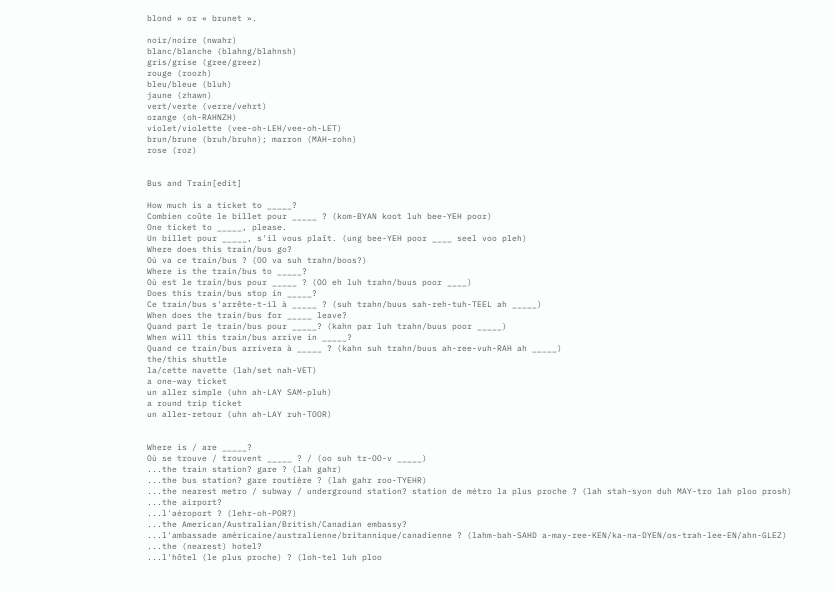blond » or « brunet ».

noir/noire (nwahr)
blanc/blanche (blahng/blahnsh)
gris/grise (gree/greez)
rouge (roozh)
bleu/bleue (bluh)
jaune (zhawn)
vert/verte (verre/vehrt)
orange (oh-RAHNZH)
violet/violette (vee-oh-LEH/vee-oh-LET)
brun/brune (bruh/bruhn); marron (MAH-rohn)
rose (roz)


Bus and Train[edit]

How much is a ticket to _____?
Combien coûte le billet pour _____ ? (kom-BYAN koot luh bee-YEH poor)
One ticket to _____, please.
Un billet pour _____, s'il vous plaît. (ung bee-YEH poor ____ seel voo pleh)
Where does this train/bus go?
Où va ce train/bus ? (OO va suh trahn/boos?)
Where is the train/bus to _____?
Où est le train/bus pour _____ ? (OO eh luh trahn/buus poor ____)
Does this train/bus stop in _____?
Ce train/bus s'arrête-t-il à _____ ? (suh trahn/buus sah-reh-tuh-TEEL ah _____)
When does the train/bus for _____ leave?
Quand part le train/bus pour _____? (kahn par luh trahn/buus poor _____)
When will this train/bus arrive in _____?
Quand ce train/bus arrivera à _____ ? (kahn suh trahn/buus ah-ree-vuh-RAH ah _____)
the/this shuttle
la/cette navette (lah/set nah-VET)
a one-way ticket
un aller simple (uhn ah-LAY SAM-pluh)
a round trip ticket
un aller-retour (uhn ah-LAY ruh-TOOR)


Where is / are _____?
Où se trouve / trouvent _____ ? / (oo suh tr-OO-v _____)
...the train station? gare ? (lah gahr)
...the bus station? gare routière ? (lah gahr roo-TYEHR)
...the nearest metro / subway / underground station? station de métro la plus proche ? (lah stah-syon duh MAY-tro lah ploo prosh)
...the airport?
...l'aéroport ? (lehr-oh-POR?)
...the American/Australian/British/Canadian embassy?
...l'ambassade américaine/australienne/britannique/canadienne ? (lahm-bah-SAHD a-may-ree-KEN/ka-na-DYEN/os-trah-lee-EN/ahn-GLEZ)
...the (nearest) hotel?
...l'hôtel (le plus proche) ? (loh-tel luh ploo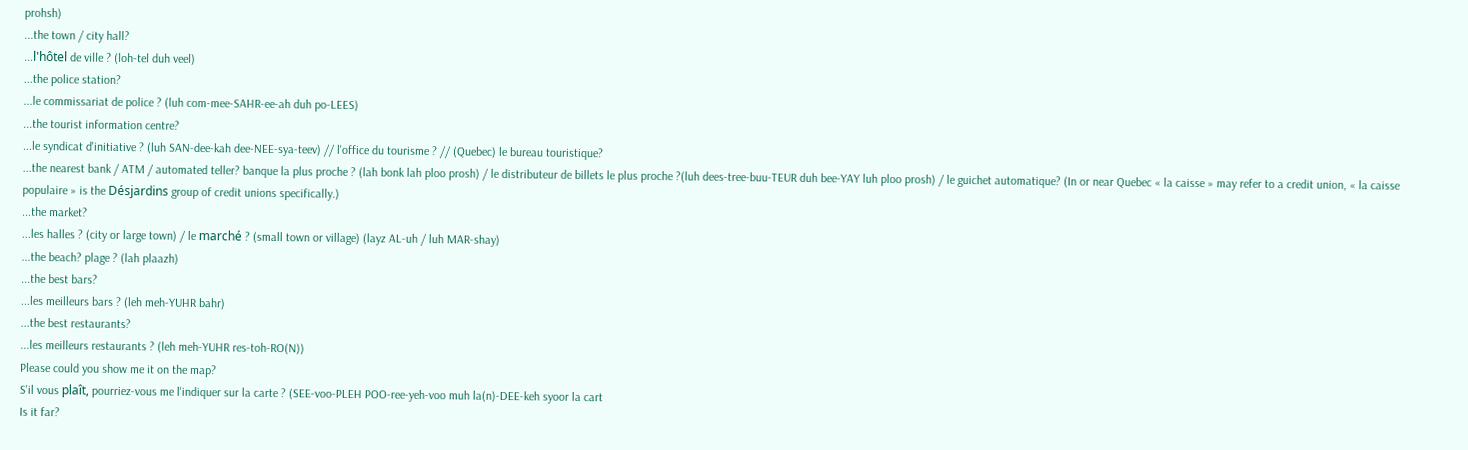prohsh)
...the town / city hall?
...l'hôtel de ville ? (loh-tel duh veel)
...the police station?
...le commissariat de police ? (luh com-mee-SAHR-ee-ah duh po-LEES)
...the tourist information centre?
...le syndicat d'initiative ? (luh SAN-dee-kah dee-NEE-sya-teev) // l'office du tourisme ? // (Quebec) le bureau touristique?
...the nearest bank / ATM / automated teller? banque la plus proche ? (lah bonk lah ploo prosh) / le distributeur de billets le plus proche ?(luh dees-tree-buu-TEUR duh bee-YAY luh ploo prosh) / le guichet automatique? (In or near Quebec « la caisse » may refer to a credit union, « la caisse populaire » is the Désjardins group of credit unions specifically.)
...the market?
...les halles ? (city or large town) / le marché ? (small town or village) (layz AL-uh / luh MAR-shay)
...the beach? plage ? (lah plaazh)
...the best bars?
...les meilleurs bars ? (leh meh-YUHR bahr)
...the best restaurants?
...les meilleurs restaurants ? (leh meh-YUHR res-toh-RO(N))
Please could you show me it on the map?
S'il vous plaît, pourriez-vous me l'indiquer sur la carte ? (SEE-voo-PLEH POO-ree-yeh-voo muh la(n)-DEE-keh syoor la cart
Is it far?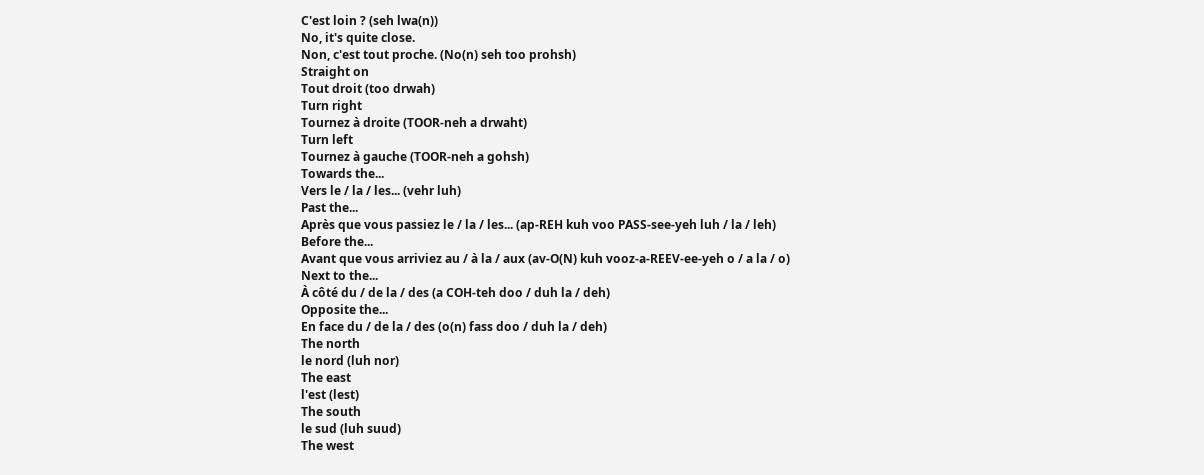C'est loin ? (seh lwa(n))
No, it's quite close.
Non, c'est tout proche. (No(n) seh too prohsh)
Straight on
Tout droit (too drwah)
Turn right
Tournez à droite (TOOR-neh a drwaht)
Turn left
Tournez à gauche (TOOR-neh a gohsh)
Towards the...
Vers le / la / les... (vehr luh)
Past the...
Après que vous passiez le / la / les... (ap-REH kuh voo PASS-see-yeh luh / la / leh)
Before the...
Avant que vous arriviez au / à la / aux (av-O(N) kuh vooz-a-REEV-ee-yeh o / a la / o)
Next to the...
À côté du / de la / des (a COH-teh doo / duh la / deh)
Opposite the...
En face du / de la / des (o(n) fass doo / duh la / deh)
The north
le nord (luh nor)
The east
l'est (lest)
The south
le sud (luh suud)
The west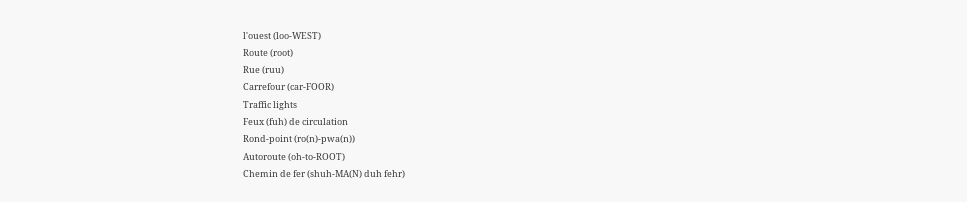l'ouest (loo-WEST)
Route (root)
Rue (ruu)
Carrefour (car-FOOR)
Traffic lights
Feux (fuh) de circulation
Rond-point (ro(n)-pwa(n))
Autoroute (oh-to-ROOT)
Chemin de fer (shuh-MA(N) duh fehr)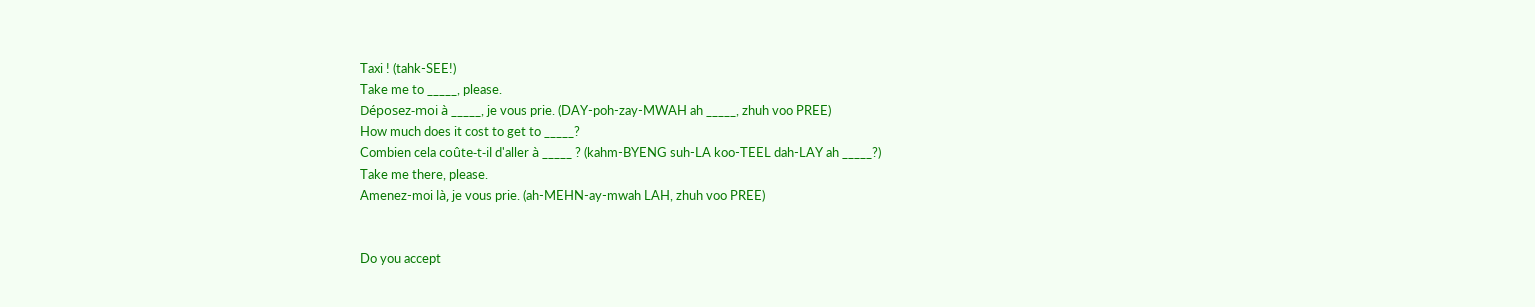Taxi ! (tahk-SEE!)
Take me to _____, please.
Déposez-moi à _____, je vous prie. (DAY-poh-zay-MWAH ah _____, zhuh voo PREE)
How much does it cost to get to _____?
Combien cela coûte-t-il d'aller à _____ ? (kahm-BYENG suh-LA koo-TEEL dah-LAY ah _____?)
Take me there, please.
Amenez-moi là, je vous prie. (ah-MEHN-ay-mwah LAH, zhuh voo PREE)


Do you accept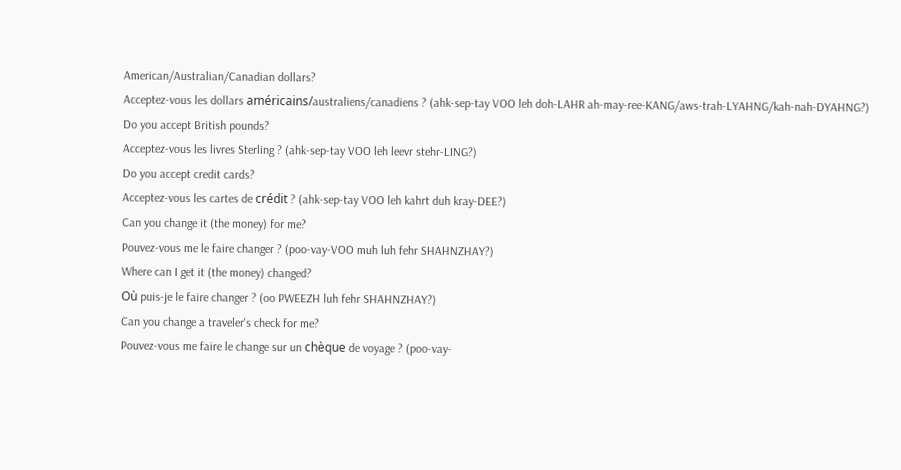American/Australian/Canadian dollars?
Acceptez-vous les dollars américains/australiens/canadiens ? (ahk-sep-tay VOO leh doh-LAHR ah-may-ree-KANG/aws-trah-LYAHNG/kah-nah-DYAHNG?)
Do you accept British pounds?
Acceptez-vous les livres Sterling ? (ahk-sep-tay VOO leh leevr stehr-LING?)
Do you accept credit cards?
Acceptez-vous les cartes de crédit ? (ahk-sep-tay VOO leh kahrt duh kray-DEE?)
Can you change it (the money) for me?
Pouvez-vous me le faire changer ? (poo-vay-VOO muh luh fehr SHAHNZHAY?)
Where can I get it (the money) changed?
Où puis-je le faire changer ? (oo PWEEZH luh fehr SHAHNZHAY?)
Can you change a traveler's check for me?
Pouvez-vous me faire le change sur un chèque de voyage ? (poo-vay-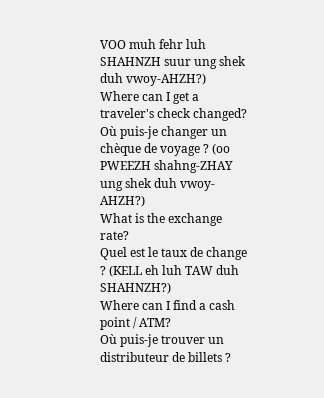VOO muh fehr luh SHAHNZH suur ung shek duh vwoy-AHZH?)
Where can I get a traveler's check changed?
Où puis-je changer un chèque de voyage ? (oo PWEEZH shahng-ZHAY ung shek duh vwoy-AHZH?)
What is the exchange rate?
Quel est le taux de change ? (KELL eh luh TAW duh SHAHNZH?)
Where can I find a cash point / ATM?
Où puis-je trouver un distributeur de billets ?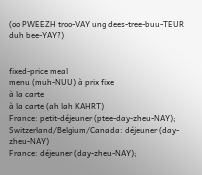(oo PWEEZH troo-VAY ung dees-tree-buu-TEUR duh bee-YAY?)


fixed-price meal
menu (muh-NUU) à prix fixe
à la carte
à la carte (ah lah KAHRT)
France: petit-déjeuner (ptee-day-zheu-NAY); Switzerland/Belgium/Canada: déjeuner (day-zheu-NAY)
France: déjeuner (day-zheu-NAY);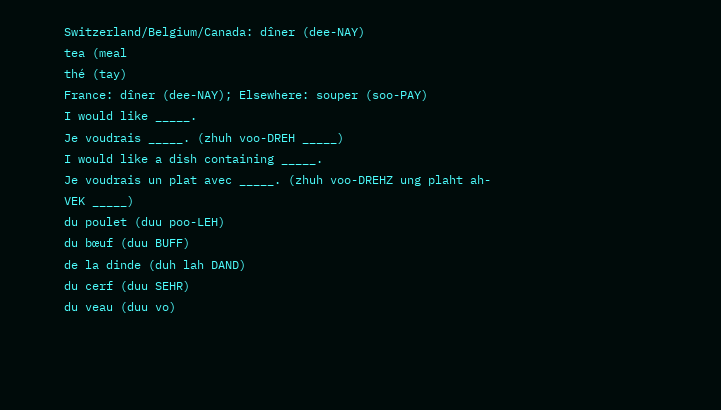Switzerland/Belgium/Canada: dîner (dee-NAY)
tea (meal
thé (tay)
France: dîner (dee-NAY); Elsewhere: souper (soo-PAY)
I would like _____.
Je voudrais _____. (zhuh voo-DREH _____)
I would like a dish containing _____.
Je voudrais un plat avec _____. (zhuh voo-DREHZ ung plaht ah-VEK _____)
du poulet (duu poo-LEH)
du bœuf (duu BUFF)
de la dinde (duh lah DAND)
du cerf (duu SEHR)
du veau (duu vo)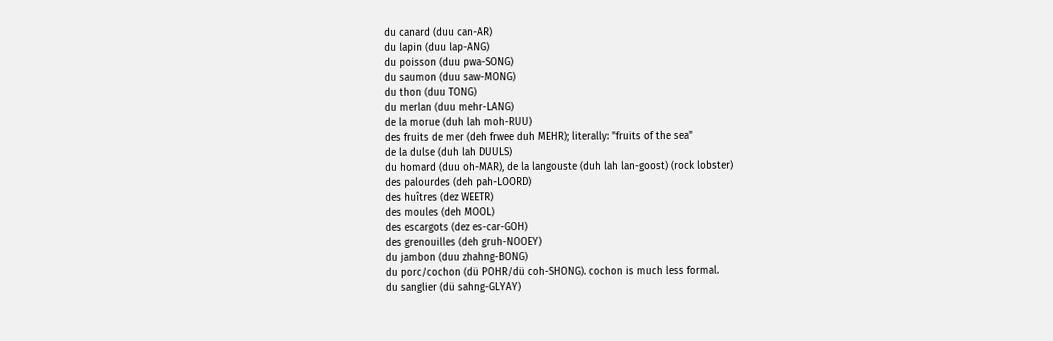du canard (duu can-AR)
du lapin (duu lap-ANG)
du poisson (duu pwa-SONG)
du saumon (duu saw-MONG)
du thon (duu TONG)
du merlan (duu mehr-LANG)
de la morue (duh lah moh-RUU)
des fruits de mer (deh frwee duh MEHR); literally: "fruits of the sea"
de la dulse (duh lah DUULS)
du homard (duu oh-MAR), de la langouste (duh lah lan-goost) (rock lobster)
des palourdes (deh pah-LOORD)
des huîtres (dez WEETR)
des moules (deh MOOL)
des escargots (dez es-car-GOH)
des grenouilles (deh gruh-NOOEY)
du jambon (duu zhahng-BONG)
du porc/cochon (dü POHR/dü coh-SHONG). cochon is much less formal.
du sanglier (dü sahng-GLYAY)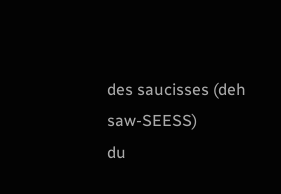des saucisses (deh saw-SEESS)
du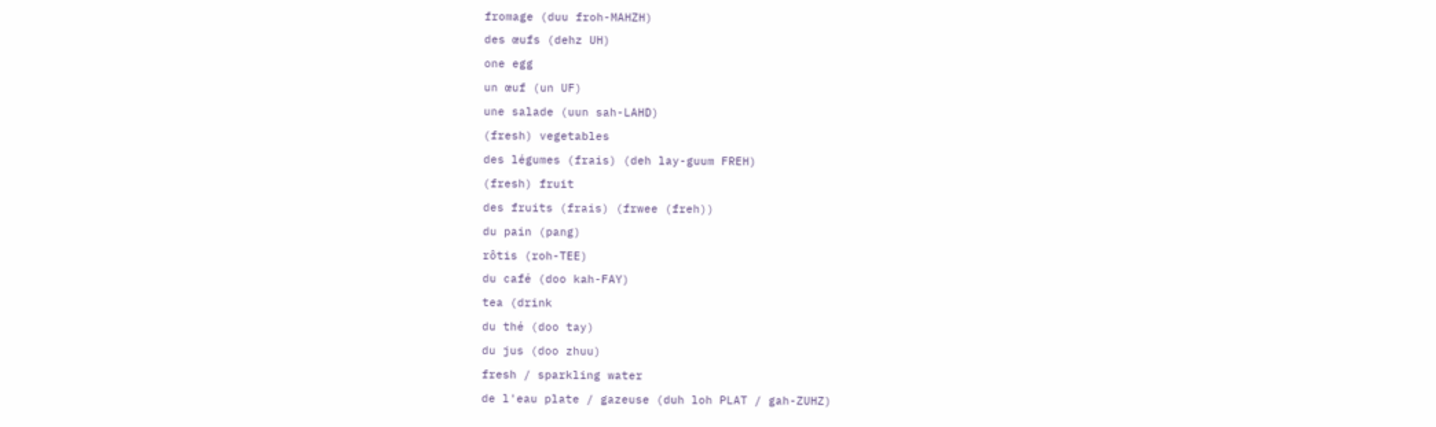fromage (duu froh-MAHZH)
des œufs (dehz UH)
one egg
un œuf (un UF)
une salade (uun sah-LAHD)
(fresh) vegetables
des légumes (frais) (deh lay-guum FREH)
(fresh) fruit
des fruits (frais) (frwee (freh))
du pain (pang)
rôtis (roh-TEE)
du café (doo kah-FAY)
tea (drink
du thé (doo tay)
du jus (doo zhuu)
fresh / sparkling water
de l'eau plate / gazeuse (duh loh PLAT / gah-ZUHZ)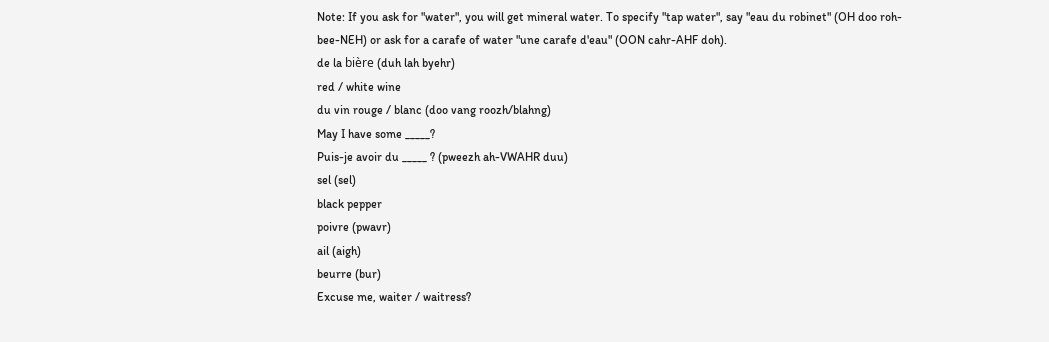Note: If you ask for "water", you will get mineral water. To specify "tap water", say "eau du robinet" (OH doo roh-bee-NEH) or ask for a carafe of water "une carafe d'eau" (OON cahr-AHF doh).
de la bière (duh lah byehr)
red / white wine
du vin rouge / blanc (doo vang roozh/blahng)
May I have some _____?
Puis-je avoir du _____ ? (pweezh ah-VWAHR duu)
sel (sel)
black pepper
poivre (pwavr)
ail (aigh)
beurre (bur)
Excuse me, waiter / waitress?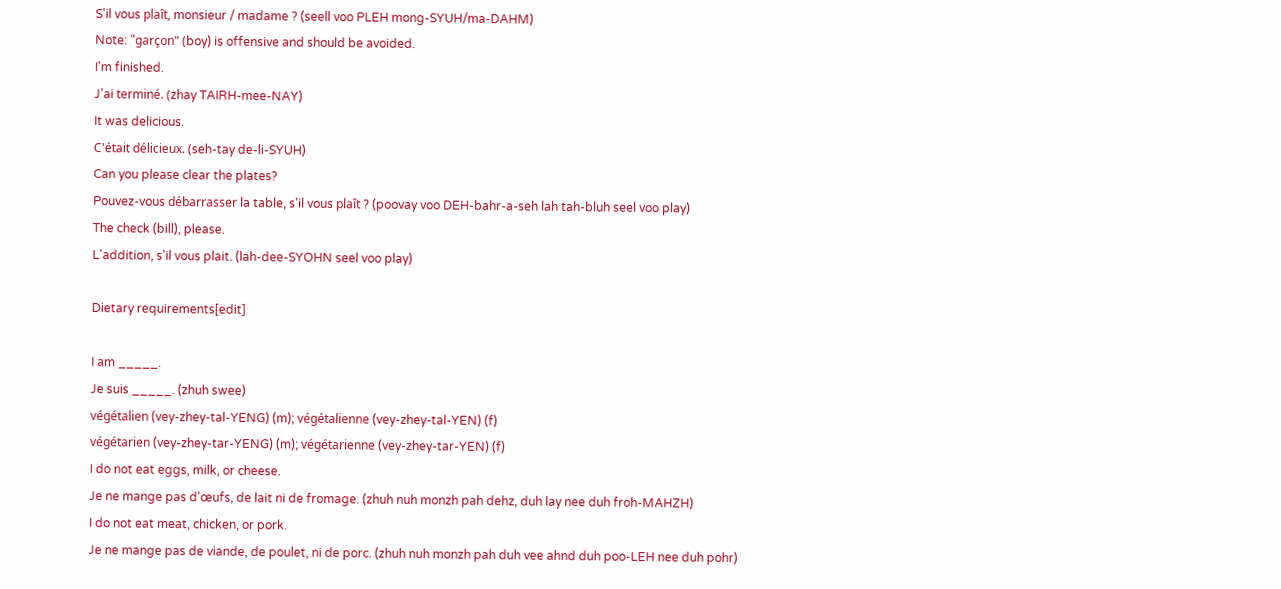S'il vous plaît, monsieur / madame ? (seell voo PLEH mong-SYUH/ma-DAHM)
Note: "garçon" (boy) is offensive and should be avoided.
I'm finished.
J'ai terminé. (zhay TAIRH-mee-NAY)
It was delicious.
C'était délicieux. (seh-tay de-li-SYUH)
Can you please clear the plates?
Pouvez-vous débarrasser la table, s'il vous plaît ? (poovay voo DEH-bahr-a-seh lah tah-bluh seel voo play)
The check (bill), please.
L'addition, s'il vous plait. (lah-dee-SYOHN seel voo play)

Dietary requirements[edit]

I am _____.
Je suis _____. (zhuh swee)
végétalien (vey-zhey-tal-YENG) (m); végétalienne (vey-zhey-tal-YEN) (f)
végétarien (vey-zhey-tar-YENG) (m); végétarienne (vey-zhey-tar-YEN) (f)
I do not eat eggs, milk, or cheese.
Je ne mange pas d'œufs, de lait ni de fromage. (zhuh nuh monzh pah dehz, duh lay nee duh froh-MAHZH)
I do not eat meat, chicken, or pork.
Je ne mange pas de viande, de poulet, ni de porc. (zhuh nuh monzh pah duh vee ahnd duh poo-LEH nee duh pohr)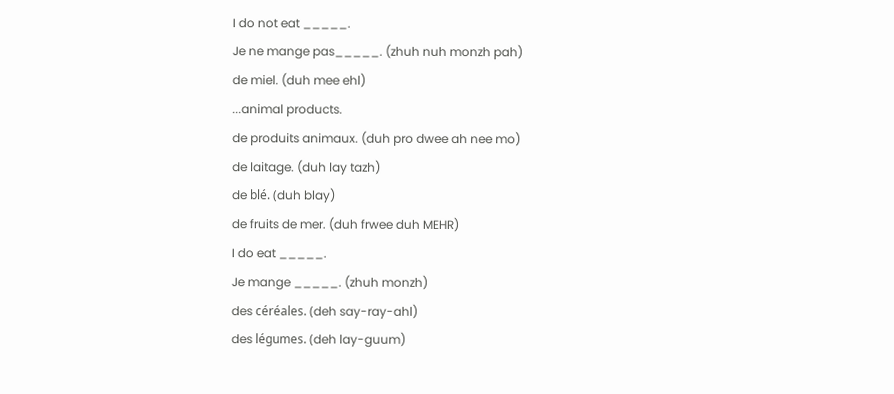I do not eat _____.
Je ne mange pas_____. (zhuh nuh monzh pah)
de miel. (duh mee ehl)
...animal products.
de produits animaux. (duh pro dwee ah nee mo)
de laitage. (duh lay tazh)
de blé. (duh blay)
de fruits de mer. (duh frwee duh MEHR)
I do eat _____.
Je mange _____. (zhuh monzh)
des céréales. (deh say-ray-ahl)
des légumes. (deh lay-guum)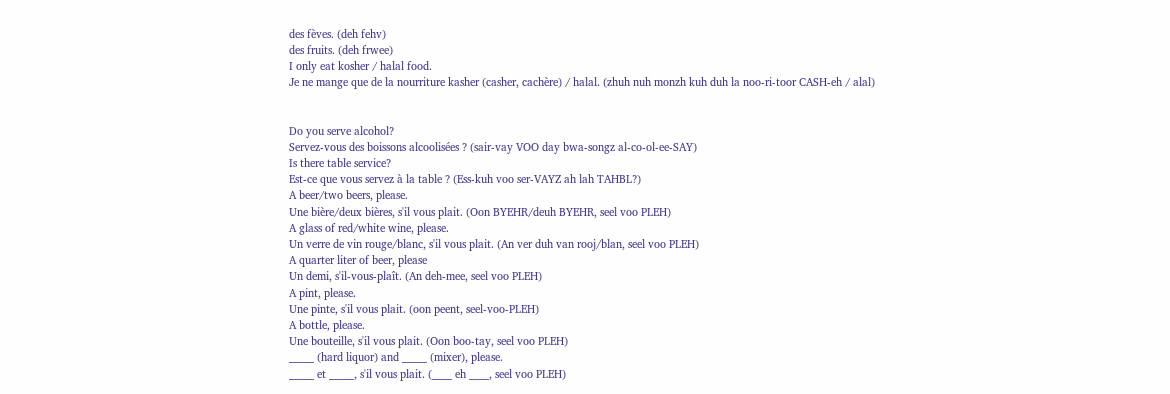des fèves. (deh fehv)
des fruits. (deh frwee)
I only eat kosher / halal food.
Je ne mange que de la nourriture kasher (casher, cachère) / halal. (zhuh nuh monzh kuh duh la noo-ri-toor CASH-eh / alal)


Do you serve alcohol?
Servez-vous des boissons alcoolisées ? (sair-vay VOO day bwa-songz al-co-ol-ee-SAY)
Is there table service?
Est-ce que vous servez à la table ? (Ess-kuh voo ser-VAYZ ah lah TAHBL?)
A beer/two beers, please.
Une bière/deux bières, s'il vous plait. (Oon BYEHR/deuh BYEHR, seel voo PLEH)
A glass of red/white wine, please.
Un verre de vin rouge/blanc, s'il vous plait. (An ver duh van rooj/blan, seel voo PLEH)
A quarter liter of beer, please
Un demi, s'il-vous-plaît. (An deh-mee, seel voo PLEH)
A pint, please.
Une pinte, s'il vous plait. (oon peent, seel-voo-PLEH)
A bottle, please.
Une bouteille, s'il vous plait. (Oon boo-tay, seel voo PLEH)
_____ (hard liquor) and _____ (mixer), please.
_____ et _____, s'il vous plait. (____ eh ____, seel voo PLEH)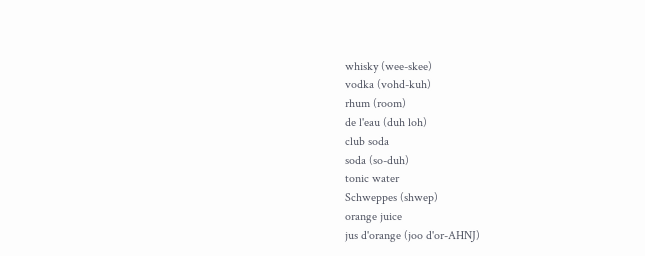whisky (wee-skee)
vodka (vohd-kuh)
rhum (room)
de l'eau (duh loh)
club soda
soda (so-duh)
tonic water
Schweppes (shwep)
orange juice
jus d'orange (joo d'or-AHNJ)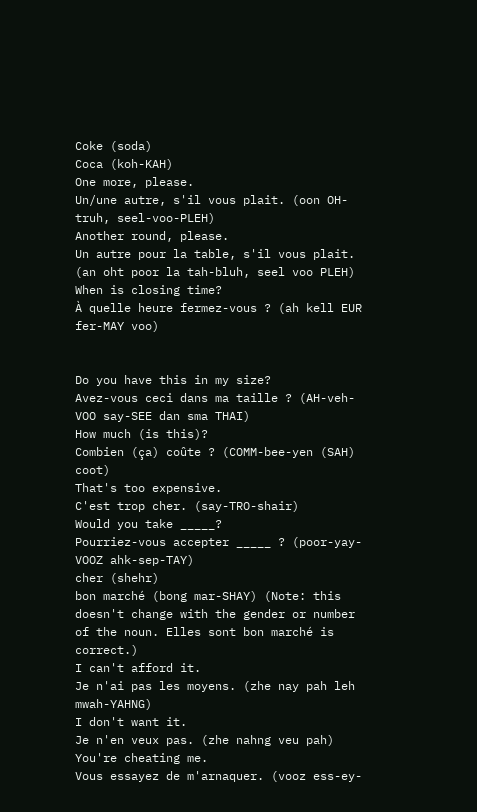Coke (soda)
Coca (koh-KAH)
One more, please.
Un/une autre, s'il vous plait. (oon OH-truh, seel-voo-PLEH)
Another round, please.
Un autre pour la table, s'il vous plait. (an oht poor la tah-bluh, seel voo PLEH)
When is closing time?
À quelle heure fermez-vous ? (ah kell EUR fer-MAY voo)


Do you have this in my size?
Avez-vous ceci dans ma taille ? (AH-veh-VOO say-SEE dan sma THAI)
How much (is this)?
Combien (ça) coûte ? (COMM-bee-yen (SAH) coot)
That's too expensive.
C'est trop cher. (say-TRO-shair)
Would you take _____?
Pourriez-vous accepter _____ ? (poor-yay-VOOZ ahk-sep-TAY)
cher (shehr)
bon marché (bong mar-SHAY) (Note: this doesn't change with the gender or number of the noun. Elles sont bon marché is correct.)
I can't afford it.
Je n'ai pas les moyens. (zhe nay pah leh mwah-YAHNG)
I don't want it.
Je n'en veux pas. (zhe nahng veu pah)
You're cheating me.
Vous essayez de m'arnaquer. (vooz ess-ey-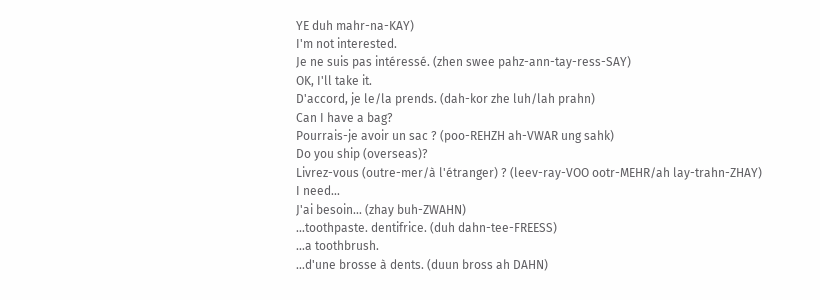YE duh mahr-na-KAY)
I'm not interested.
Je ne suis pas intéressé. (zhen swee pahz-ann-tay-ress-SAY)
OK, I'll take it.
D'accord, je le/la prends. (dah-kor zhe luh/lah prahn)
Can I have a bag?
Pourrais-je avoir un sac ? (poo-REHZH ah-VWAR ung sahk)
Do you ship (overseas)?
Livrez-vous (outre-mer/à l'étranger) ? (leev-ray-VOO ootr-MEHR/ah lay-trahn-ZHAY)
I need...
J'ai besoin... (zhay buh-ZWAHN)
...toothpaste. dentifrice. (duh dahn-tee-FREESS)
...a toothbrush.
...d'une brosse à dents. (duun bross ah DAHN)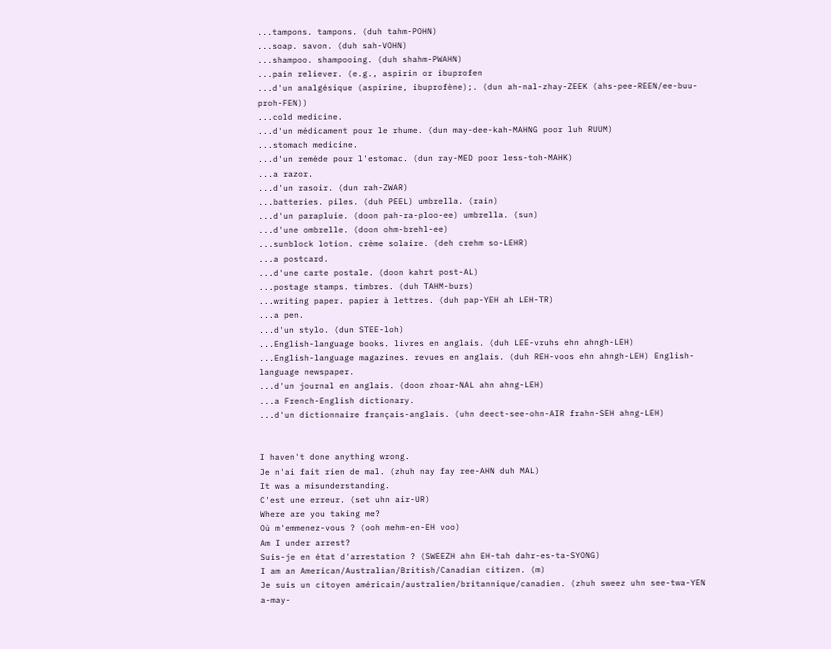...tampons. tampons. (duh tahm-POHN)
...soap. savon. (duh sah-VOHN)
...shampoo. shampooing. (duh shahm-PWAHN)
...pain reliever. (e.g., aspirin or ibuprofen
...d'un analgésique (aspirine, ibuprofène);. (dun ah-nal-zhay-ZEEK (ahs-pee-REEN/ee-buu-proh-FEN))
...cold medicine.
...d'un médicament pour le rhume. (dun may-dee-kah-MAHNG poor luh RUUM)
...stomach medicine.
...d'un remède pour l'estomac. (dun ray-MED poor less-toh-MAHK)
...a razor.
...d'un rasoir. (dun rah-ZWAR)
...batteries. piles. (duh PEEL) umbrella. (rain)
...d'un parapluie. (doon pah-ra-ploo-ee) umbrella. (sun)
...d'une ombrelle. (doon ohm-brehl-ee)
...sunblock lotion. crème solaire. (deh crehm so-LEHR)
...a postcard.
...d'une carte postale. (doon kahrt post-AL)
...postage stamps. timbres. (duh TAHM-burs)
...writing paper. papier à lettres. (duh pap-YEH ah LEH-TR)
...a pen.
...d'un stylo. (dun STEE-loh)
...English-language books. livres en anglais. (duh LEE-vruhs ehn ahngh-LEH)
...English-language magazines. revues en anglais. (duh REH-voos ehn ahngh-LEH) English-language newspaper.
...d'un journal en anglais. (doon zhoar-NAL ahn ahng-LEH)
...a French-English dictionary.
...d'un dictionnaire français-anglais. (uhn deect-see-ohn-AIR frahn-SEH ahng-LEH)


I haven't done anything wrong.
Je n'ai fait rien de mal. (zhuh nay fay ree-AHN duh MAL)
It was a misunderstanding.
C'est une erreur. (set uhn air-UR)
Where are you taking me?
Où m'emmenez-vous ? (ooh mehm-en-EH voo)
Am I under arrest?
Suis-je en état d'arrestation ? (SWEEZH ahn EH-tah dahr-es-ta-SYONG)
I am an American/Australian/British/Canadian citizen. (m)
Je suis un citoyen américain/australien/britannique/canadien. (zhuh sweez uhn see-twa-YEN a-may-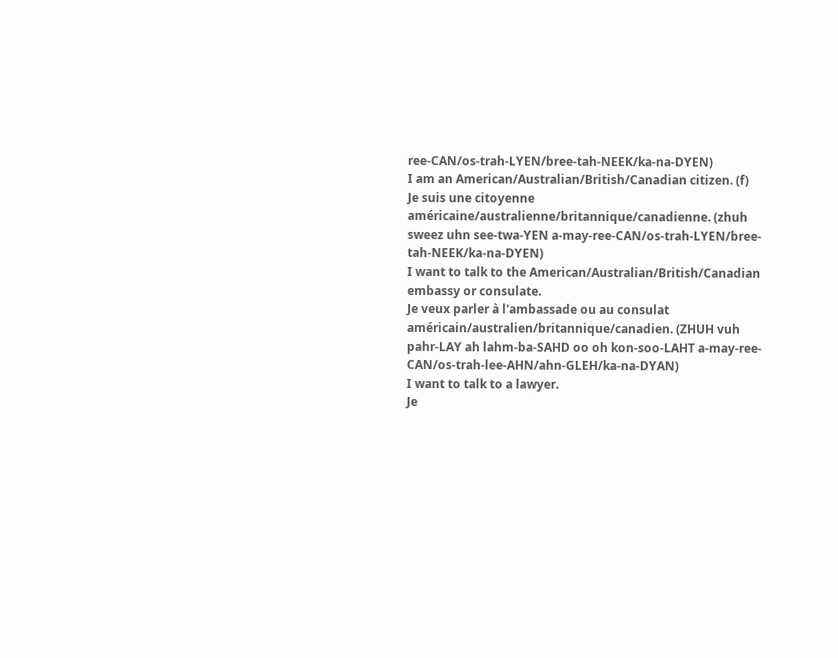ree-CAN/os-trah-LYEN/bree-tah-NEEK/ka-na-DYEN)
I am an American/Australian/British/Canadian citizen. (f)
Je suis une citoyenne américaine/australienne/britannique/canadienne. (zhuh sweez uhn see-twa-YEN a-may-ree-CAN/os-trah-LYEN/bree-tah-NEEK/ka-na-DYEN)
I want to talk to the American/Australian/British/Canadian embassy or consulate.
Je veux parler à l'ambassade ou au consulat américain/australien/britannique/canadien. (ZHUH vuh pahr-LAY ah lahm-ba-SAHD oo oh kon-soo-LAHT a-may-ree-CAN/os-trah-lee-AHN/ahn-GLEH/ka-na-DYAN)
I want to talk to a lawyer.
Je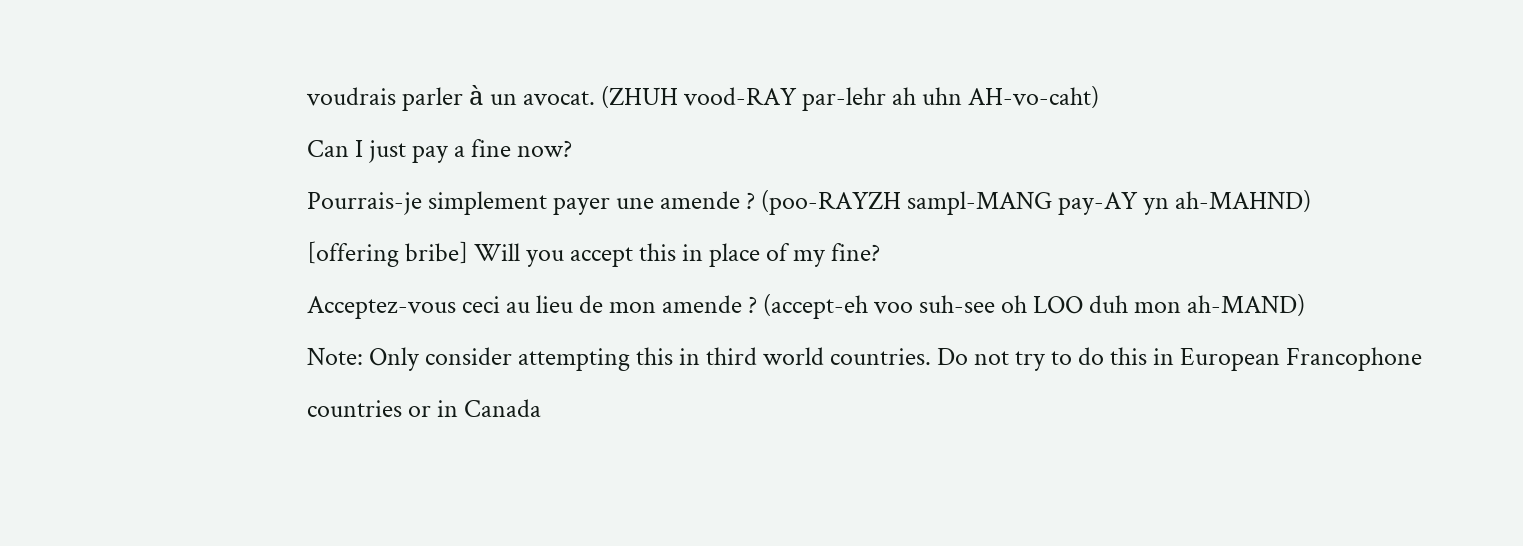voudrais parler à un avocat. (ZHUH vood-RAY par-lehr ah uhn AH-vo-caht)
Can I just pay a fine now?
Pourrais-je simplement payer une amende ? (poo-RAYZH sampl-MANG pay-AY yn ah-MAHND)
[offering bribe] Will you accept this in place of my fine?
Acceptez-vous ceci au lieu de mon amende ? (accept-eh voo suh-see oh LOO duh mon ah-MAND)
Note: Only consider attempting this in third world countries. Do not try to do this in European Francophone countries or in Canada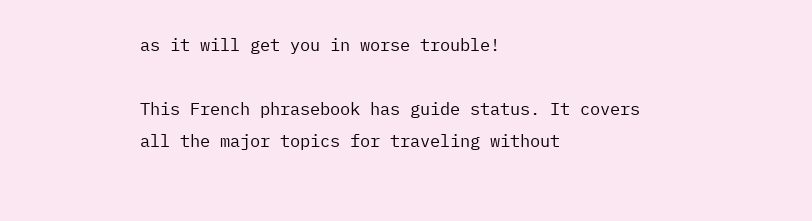as it will get you in worse trouble!

This French phrasebook has guide status. It covers all the major topics for traveling without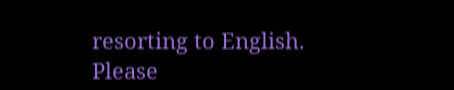resorting to English. Please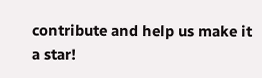contribute and help us make it a star!